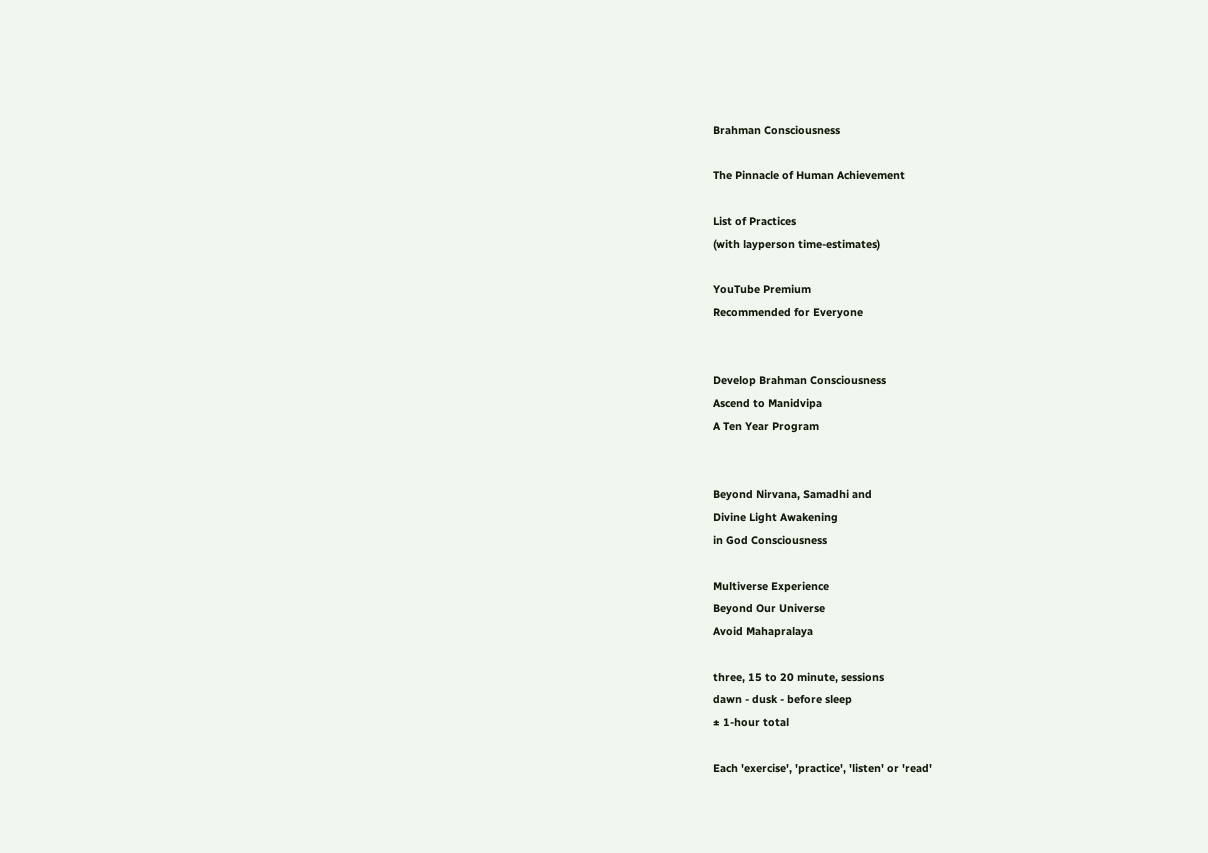Brahman Consciousness

The Pinnacle of Human Achievement

List of Practices
(with layperson time-estimates)

YouTube Premium
Recommended for Everyone


Develop Brahman Consciousness
Ascend to Manidvipa
A Ten Year Program


Beyond Nirvana, Samadhi and
Divine Light Awakening
in God Consciousness

Multiverse Experience
Beyond Our Universe
Avoid Mahapralaya

three, 15 to 20 minute, sessions
dawn - dusk - before sleep
± 1-hour total

Each 'exercise', 'practice', 'listen' or 'read'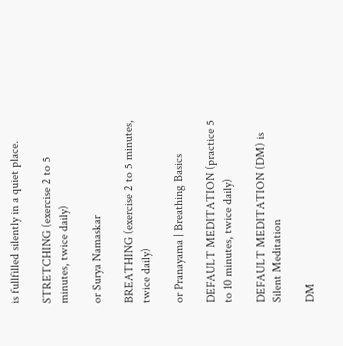is fullfilled silently in a quiet place.

STRETCHING (exercise 2 to 5 minutes, twice daily)

or Surya Namaskar

BREATHING (exercise 2 to 5 minutes, twice daily)

or Pranayama | Breathing Basics

DEFAULT MEDITATION (practice 5 to 10 minutes, twice daily)

DEFAULT MEDITATION (DM) is Silent Meditation

DM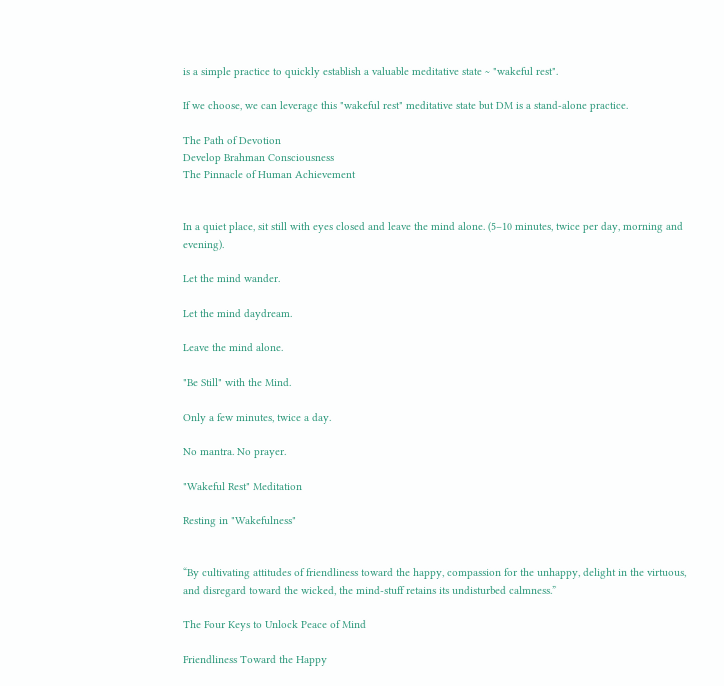is a simple practice to quickly establish a valuable meditative state ~ "wakeful rest".

If we choose, we can leverage this "wakeful rest" meditative state but DM is a stand-alone practice.

The Path of Devotion
Develop Brahman Consciousness
The Pinnacle of Human Achievement


In a quiet place, sit still with eyes closed and leave the mind alone. (5–10 minutes, twice per day, morning and evening).

Let the mind wander.

Let the mind daydream.

Leave the mind alone.

"Be Still" with the Mind.

Only a few minutes, twice a day.

No mantra. No prayer.

"Wakeful Rest" Meditation

Resting in "Wakefulness"


“By cultivating attitudes of friendliness toward the happy, compassion for the unhappy, delight in the virtuous, and disregard toward the wicked, the mind-stuff retains its undisturbed calmness.”

The Four Keys to Unlock Peace of Mind

Friendliness Toward the Happy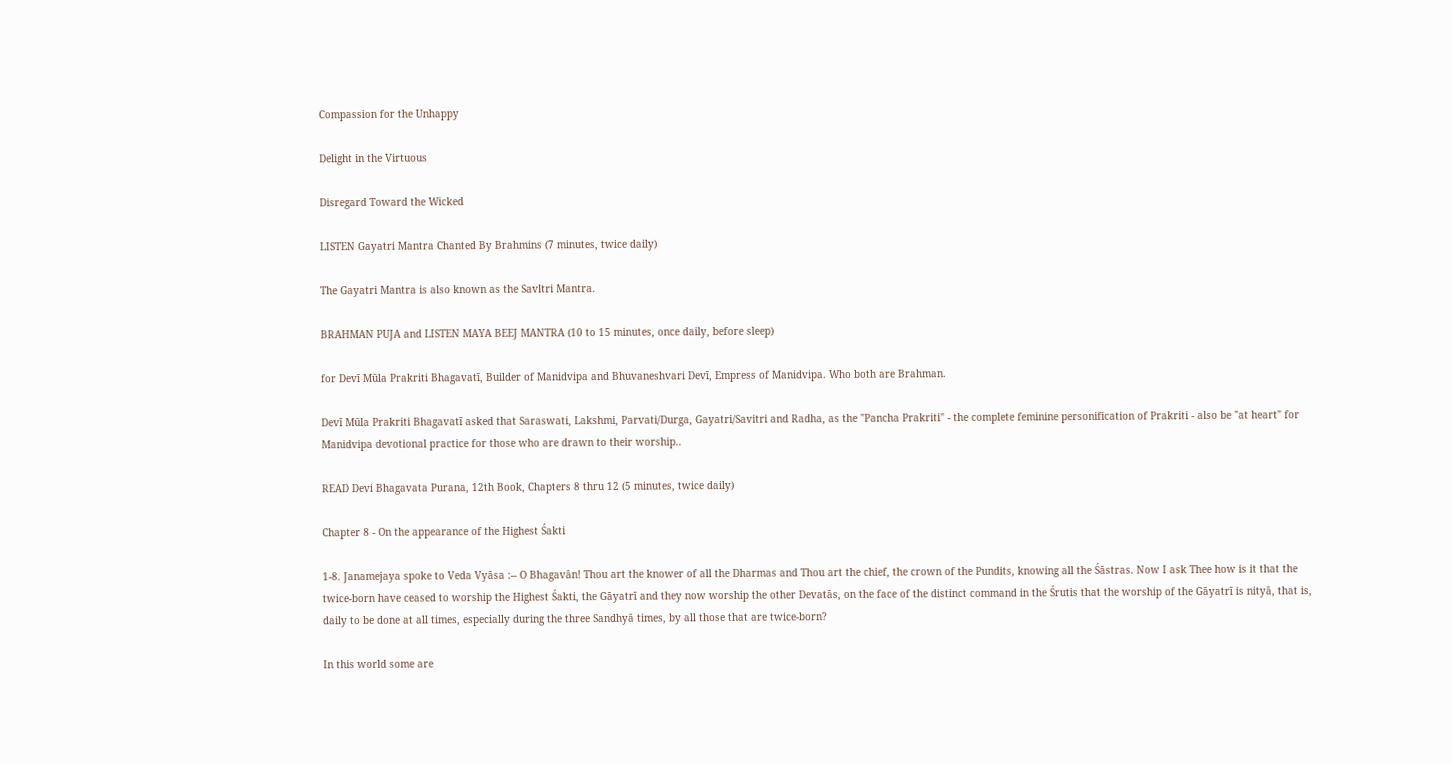Compassion for the Unhappy

Delight in the Virtuous

Disregard Toward the Wicked

LISTEN Gayatri Mantra Chanted By Brahmins (7 minutes, twice daily)

The Gayatri Mantra is also known as the Savltri Mantra.

BRAHMAN PUJA and LISTEN MAYA BEEJ MANTRA (10 to 15 minutes, once daily, before sleep)

for Devī Mūla Prakriti Bhagavatī, Builder of Manidvipa and Bhuvaneshvari Devī, Empress of Manidvipa. Who both are Brahman.

Devī Mūla Prakriti Bhagavatī asked that Saraswati, Lakshmi, Parvati/Durga, Gayatri/Savitri and Radha, as the "Pancha Prakriti" - the complete feminine personification of Prakriti - also be "at heart" for Manidvipa devotional practice for those who are drawn to their worship..

READ Devi Bhagavata Purana, 12th Book, Chapters 8 thru 12 (5 minutes, twice daily)

Chapter 8 - On the appearance of the Highest Śakti

1-8. Janamejaya spoke to Veda Vyāsa :-- O Bhagavān! Thou art the knower of all the Dharmas and Thou art the chief, the crown of the Pundits, knowing all the Śāstras. Now I ask Thee how is it that the twice-born have ceased to worship the Highest Śakti, the Gāyatrī and they now worship the other Devatās, on the face of the distinct command in the Śrutis that the worship of the Gāyatrī is nityā, that is, daily to be done at all times, especially during the three Sandhyā times, by all those that are twice-born?

In this world some are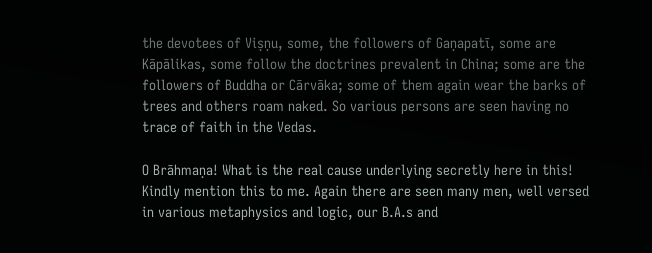the devotees of Viṣṇu, some, the followers of Gaṇapatī, some are Kāpālikas, some follow the doctrines prevalent in China; some are the followers of Buddha or Cārvāka; some of them again wear the barks of trees and others roam naked. So various persons are seen having no trace of faith in the Vedas.

O Brāhmaṇa! What is the real cause underlying secretly here in this! Kindly mention this to me. Again there are seen many men, well versed in various metaphysics and logic, our B.A.s and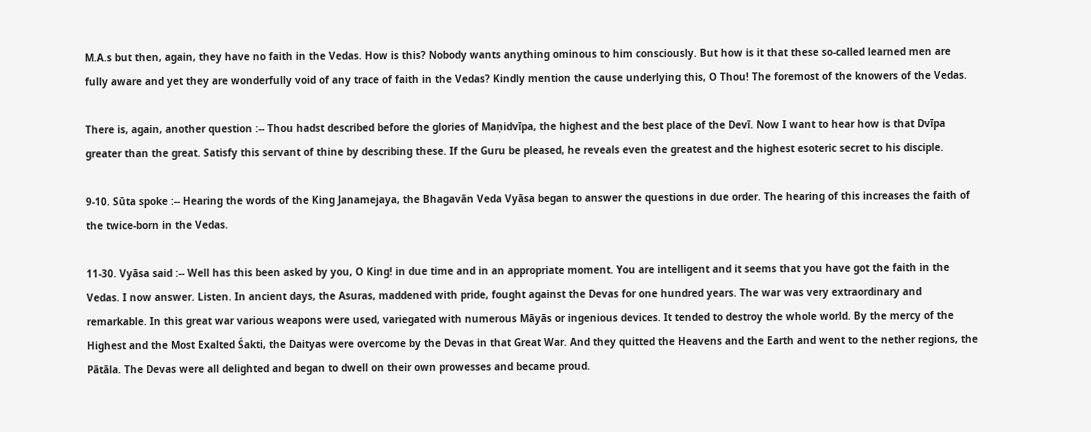M.A.s but then, again, they have no faith in the Vedas. How is this? Nobody wants anything ominous to him consciously. But how is it that these so-called learned men are fully aware and yet they are wonderfully void of any trace of faith in the Vedas? Kindly mention the cause underlying this, O Thou! The foremost of the knowers of the Vedas.

There is, again, another question :-- Thou hadst described before the glories of Maṇidvīpa, the highest and the best place of the Devī. Now I want to hear how is that Dvīpa greater than the great. Satisfy this servant of thine by describing these. If the Guru be pleased, he reveals even the greatest and the highest esoteric secret to his disciple.

9-10. Sūta spoke :-- Hearing the words of the King Janamejaya, the Bhagavān Veda Vyāsa began to answer the questions in due order. The hearing of this increases the faith of the twice-born in the Vedas.

11-30. Vyāsa said :-- Well has this been asked by you, O King! in due time and in an appropriate moment. You are intelligent and it seems that you have got the faith in the Vedas. I now answer. Listen. In ancient days, the Asuras, maddened with pride, fought against the Devas for one hundred years. The war was very extraordinary and remarkable. In this great war various weapons were used, variegated with numerous Māyās or ingenious devices. It tended to destroy the whole world. By the mercy of the Highest and the Most Exalted Śakti, the Daityas were overcome by the Devas in that Great War. And they quitted the Heavens and the Earth and went to the nether regions, the Pātāla. The Devas were all delighted and began to dwell on their own prowesses and became proud.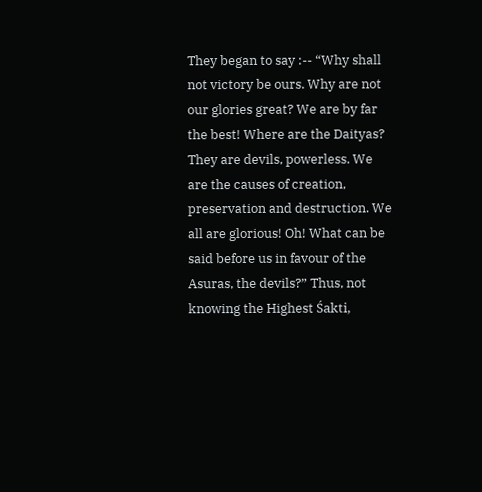They began to say :-- “Why shall not victory be ours. Why are not our glories great? We are by far the best! Where are the Daityas? They are devils, powerless. We are the causes of creation, preservation and destruction. We all are glorious! Oh! What can be said before us in favour of the Asuras, the devils?” Thus, not knowing the Highest Śakti,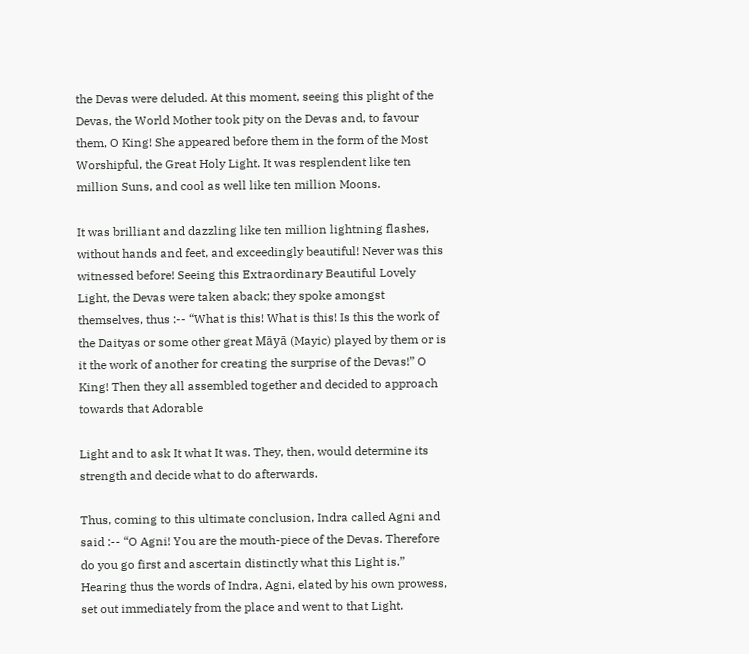the Devas were deluded. At this moment, seeing this plight of the Devas, the World Mother took pity on the Devas and, to favour them, O King! She appeared before them in the form of the Most Worshipful, the Great Holy Light. It was resplendent like ten million Suns, and cool as well like ten million Moons.

It was brilliant and dazzling like ten million lightning flashes, without hands and feet, and exceedingly beautiful! Never was this witnessed before! Seeing this Extraordinary Beautiful Lovely Light, the Devas were taken aback; they spoke amongst themselves, thus :-- “What is this! What is this! Is this the work of the Daityas or some other great Māyā (Mayic) played by them or is it the work of another for creating the surprise of the Devas!” O King! Then they all assembled together and decided to approach towards that Adorable

Light and to ask It what It was. They, then, would determine its strength and decide what to do afterwards.

Thus, coming to this ultimate conclusion, Indra called Agni and said :-- “O Agni! You are the mouth-piece of the Devas. Therefore do you go first and ascertain distinctly what this Light is.” Hearing thus the words of Indra, Agni, elated by his own prowess, set out immediately from the place and went to that Light.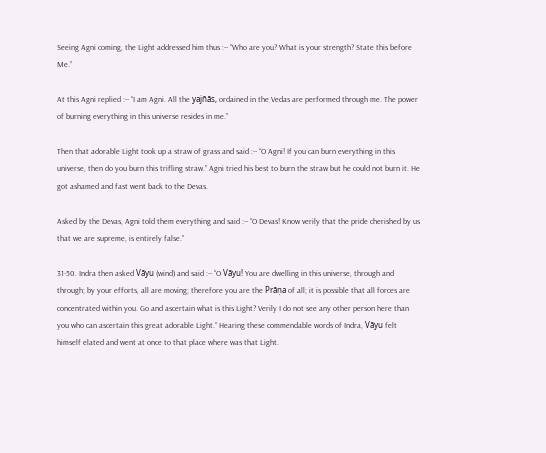Seeing Agni coming, the Light addressed him thus :-- “Who are you? What is your strength? State this before Me.”

At this Agni replied :-- “I am Agni. All the yajñās, ordained in the Vedas are performed through me. The power of burning everything in this universe resides in me.”

Then that adorable Light took up a straw of grass and said :-- “O Agni! If you can burn everything in this universe, then do you burn this trifling straw.” Agni tried his best to burn the straw but he could not burn it. He got ashamed and fast went back to the Devas.

Asked by the Devas, Agni told them everything and said :-- “O Devas! Know verily that the pride cherished by us that we are supreme, is entirely false.”

31-50. Indra then asked Vāyu (wind) and said :-- “O Vāyu! You are dwelling in this universe, through and through; by your efforts, all are moving; therefore you are the Prāṇa of all; it is possible that all forces are concentrated within you. Go and ascertain what is this Light? Verily I do not see any other person here than you who can ascertain this great adorable Light.” Hearing these commendable words of Indra, Vāyu felt himself elated and went at once to that place where was that Light.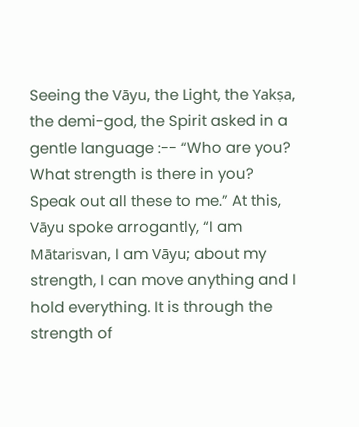Seeing the Vāyu, the Light, the Yakṣa, the demi-god, the Spirit asked in a gentle language :-- “Who are you? What strength is there in you? Speak out all these to me.” At this, Vāyu spoke arrogantly, “I am Mātarisvan, I am Vāyu; about my strength, I can move anything and I hold everything. It is through the strength of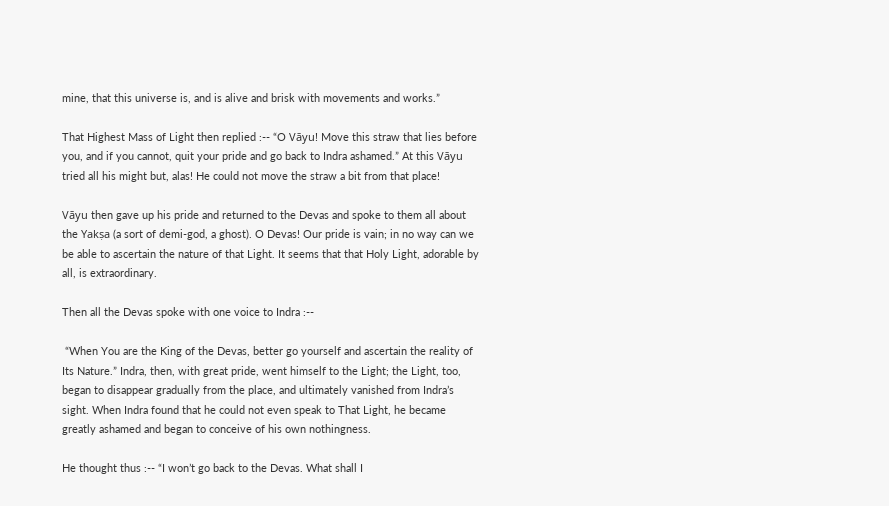mine, that this universe is, and is alive and brisk with movements and works.”

That Highest Mass of Light then replied :-- “O Vāyu! Move this straw that lies before you, and if you cannot, quit your pride and go back to Indra ashamed.” At this Vāyu tried all his might but, alas! He could not move the straw a bit from that place!

Vāyu then gave up his pride and returned to the Devas and spoke to them all about the Yakṣa (a sort of demi-god, a ghost). O Devas! Our pride is vain; in no way can we be able to ascertain the nature of that Light. It seems that that Holy Light, adorable by all, is extraordinary.

Then all the Devas spoke with one voice to Indra :--

 “When You are the King of the Devas, better go yourself and ascertain the reality of Its Nature.” Indra, then, with great pride, went himself to the Light; the Light, too, began to disappear gradually from the place, and ultimately vanished from Indra’s sight. When Indra found that he could not even speak to That Light, he became greatly ashamed and began to conceive of his own nothingness.

He thought thus :-- “I won’t go back to the Devas. What shall I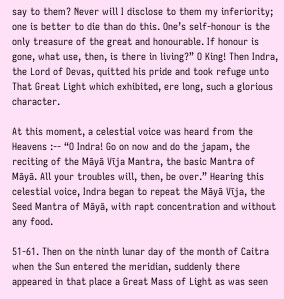say to them? Never will I disclose to them my inferiority; one is better to die than do this. One’s self-honour is the only treasure of the great and honourable. If honour is gone, what use, then, is there in living?” O King! Then Indra, the Lord of Devas, quitted his pride and took refuge unto That Great Light which exhibited, ere long, such a glorious character.

At this moment, a celestial voice was heard from the Heavens :-- “O Indra! Go on now and do the japam, the reciting of the Māyā Vīja Mantra, the basic Mantra of Māyā. All your troubles will, then, be over.” Hearing this celestial voice, Indra began to repeat the Māyā Vīja, the Seed Mantra of Māyā, with rapt concentration and without any food.

51-61. Then on the ninth lunar day of the month of Caitra when the Sun entered the meridian, suddenly there appeared in that place a Great Mass of Light as was seen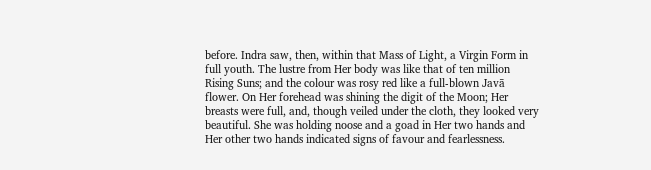before. Indra saw, then, within that Mass of Light, a Virgin Form in full youth. The lustre from Her body was like that of ten million Rising Suns; and the colour was rosy red like a full-blown Javā flower. On Her forehead was shining the digit of the Moon; Her breasts were full, and, though veiled under the cloth, they looked very beautiful. She was holding noose and a goad in Her two hands and Her other two hands indicated signs of favour and fearlessness.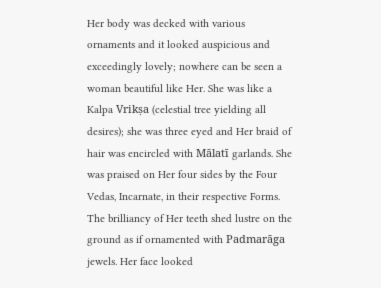Her body was decked with various ornaments and it looked auspicious and exceedingly lovely; nowhere can be seen a woman beautiful like Her. She was like a Kalpa Vrikṣa (celestial tree yielding all desires); she was three eyed and Her braid of hair was encircled with Mālatī garlands. She was praised on Her four sides by the Four Vedas, Incarnate, in their respective Forms. The brilliancy of Her teeth shed lustre on the ground as if ornamented with Padmarāga jewels. Her face looked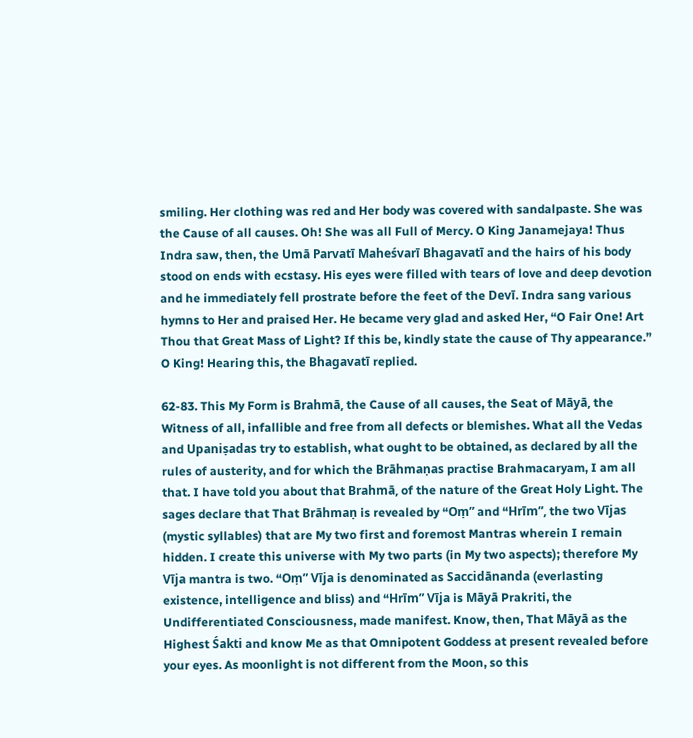smiling. Her clothing was red and Her body was covered with sandalpaste. She was the Cause of all causes. Oh! She was all Full of Mercy. O King Janamejaya! Thus Indra saw, then, the Umā Parvatī Maheśvarī Bhagavatī and the hairs of his body stood on ends with ecstasy. His eyes were filled with tears of love and deep devotion and he immediately fell prostrate before the feet of the Devī. Indra sang various hymns to Her and praised Her. He became very glad and asked Her, “O Fair One! Art Thou that Great Mass of Light? If this be, kindly state the cause of Thy appearance.” O King! Hearing this, the Bhagavatī replied.

62-83. This My Form is Brahmā, the Cause of all causes, the Seat of Māyā, the Witness of all, infallible and free from all defects or blemishes. What all the Vedas and Upaniṣadas try to establish, what ought to be obtained, as declared by all the rules of austerity, and for which the Brāhmaṇas practise Brahmacaryam, I am all that. I have told you about that Brahmā, of the nature of the Great Holy Light. The sages declare that That Brāhmaṇ is revealed by “Oṃ” and “Hrīm”, the two Vījas (mystic syllables) that are My two first and foremost Mantras wherein I remain hidden. I create this universe with My two parts (in My two aspects); therefore My Vīja mantra is two. “Oṃ” Vīja is denominated as Saccidānanda (everlasting existence, intelligence and bliss) and “Hrīm” Vīja is Māyā Prakriti, the Undifferentiated Consciousness, made manifest. Know, then, That Māyā as the Highest Śakti and know Me as that Omnipotent Goddess at present revealed before your eyes. As moonlight is not different from the Moon, so this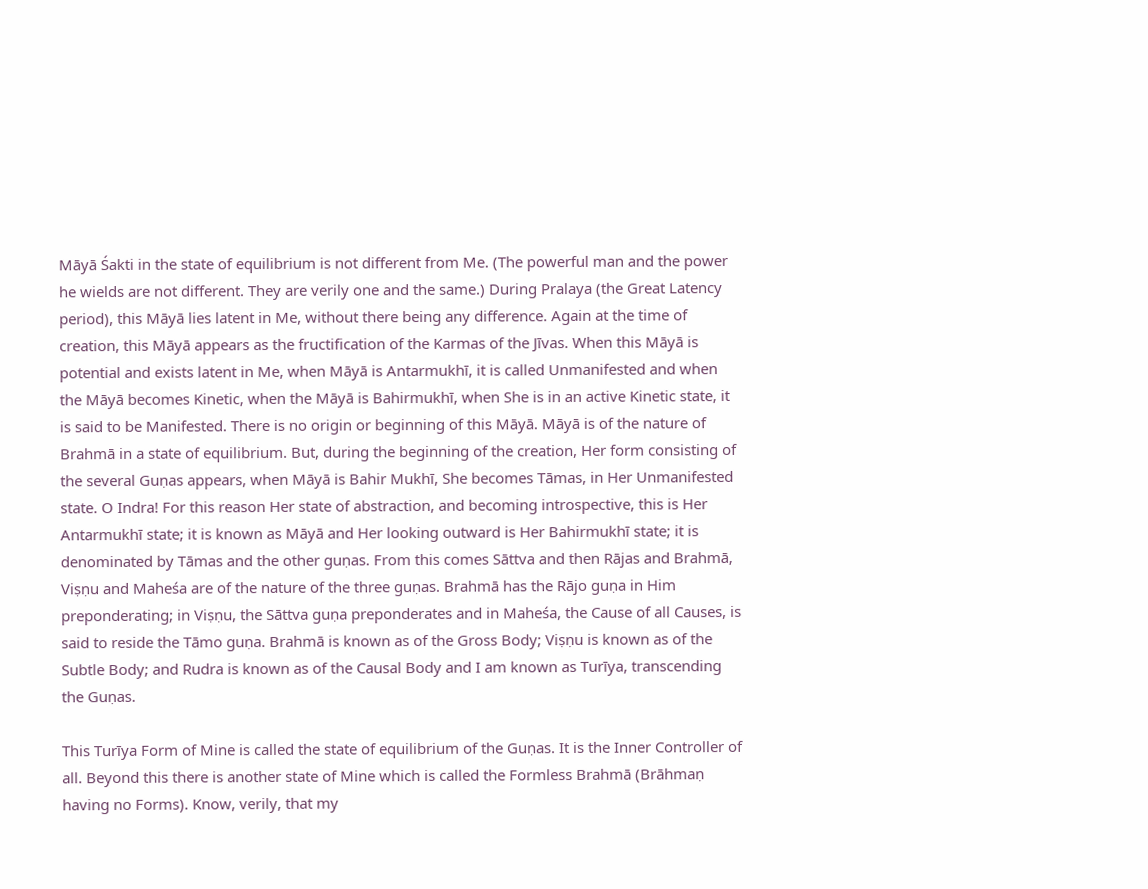Māyā Śakti in the state of equilibrium is not different from Me. (The powerful man and the power he wields are not different. They are verily one and the same.) During Pralaya (the Great Latency period), this Māyā lies latent in Me, without there being any difference. Again at the time of creation, this Māyā appears as the fructification of the Karmas of the Jīvas. When this Māyā is potential and exists latent in Me, when Māyā is Antarmukhī, it is called Unmanifested and when the Māyā becomes Kinetic, when the Māyā is Bahirmukhī, when She is in an active Kinetic state, it is said to be Manifested. There is no origin or beginning of this Māyā. Māyā is of the nature of Brahmā in a state of equilibrium. But, during the beginning of the creation, Her form consisting of the several Guṇas appears, when Māyā is Bahir Mukhī, She becomes Tāmas, in Her Unmanifested state. O Indra! For this reason Her state of abstraction, and becoming introspective, this is Her Antarmukhī state; it is known as Māyā and Her looking outward is Her Bahirmukhī state; it is denominated by Tāmas and the other guṇas. From this comes Sāttva and then Rājas and Brahmā, Viṣṇu and Maheśa are of the nature of the three guṇas. Brahmā has the Rājo guṇa in Him preponderating; in Viṣṇu, the Sāttva guṇa preponderates and in Maheśa, the Cause of all Causes, is said to reside the Tāmo guṇa. Brahmā is known as of the Gross Body; Viṣṇu is known as of the Subtle Body; and Rudra is known as of the Causal Body and I am known as Turīya, transcending the Guṇas.

This Turīya Form of Mine is called the state of equilibrium of the Guṇas. It is the Inner Controller of all. Beyond this there is another state of Mine which is called the Formless Brahmā (Brāhmaṇ having no Forms). Know, verily, that my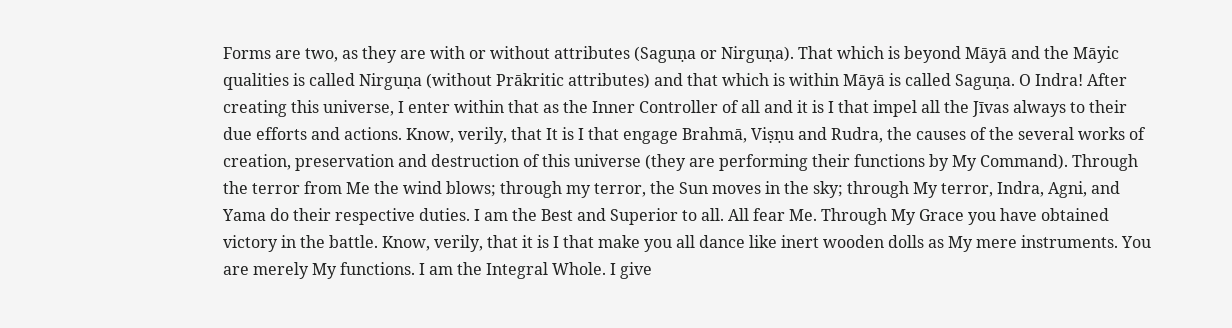Forms are two, as they are with or without attributes (Saguṇa or Nirguṇa). That which is beyond Māyā and the Māyic qualities is called Nirguṇa (without Prākritic attributes) and that which is within Māyā is called Saguṇa. O Indra! After creating this universe, I enter within that as the Inner Controller of all and it is I that impel all the Jīvas always to their due efforts and actions. Know, verily, that It is I that engage Brahmā, Viṣṇu and Rudra, the causes of the several works of creation, preservation and destruction of this universe (they are performing their functions by My Command). Through the terror from Me the wind blows; through my terror, the Sun moves in the sky; through My terror, Indra, Agni, and Yama do their respective duties. I am the Best and Superior to all. All fear Me. Through My Grace you have obtained victory in the battle. Know, verily, that it is I that make you all dance like inert wooden dolls as My mere instruments. You are merely My functions. I am the Integral Whole. I give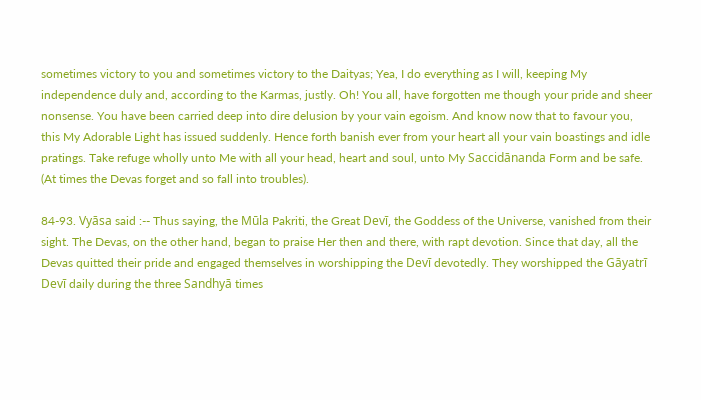sometimes victory to you and sometimes victory to the Daityas; Yea, I do everything as I will, keeping My independence duly and, according to the Karmas, justly. Oh! You all, have forgotten me though your pride and sheer nonsense. You have been carried deep into dire delusion by your vain egoism. And know now that to favour you, this My Adorable Light has issued suddenly. Hence forth banish ever from your heart all your vain boastings and idle pratings. Take refuge wholly unto Me with all your head, heart and soul, unto My Saccidānanda Form and be safe. (At times the Devas forget and so fall into troubles).

84-93. Vyāsa said :-- Thus saying, the Mūla Pakriti, the Great Devī, the Goddess of the Universe, vanished from their sight. The Devas, on the other hand, began to praise Her then and there, with rapt devotion. Since that day, all the Devas quitted their pride and engaged themselves in worshipping the Devī devotedly. They worshipped the Gāyatrī Devī daily during the three Sandhyā times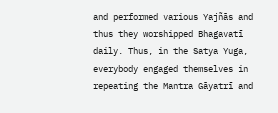and performed various Yajñās and thus they worshipped Bhagavatī daily. Thus, in the Satya Yuga, everybody engaged themselves in repeating the Mantra Gāyatrī and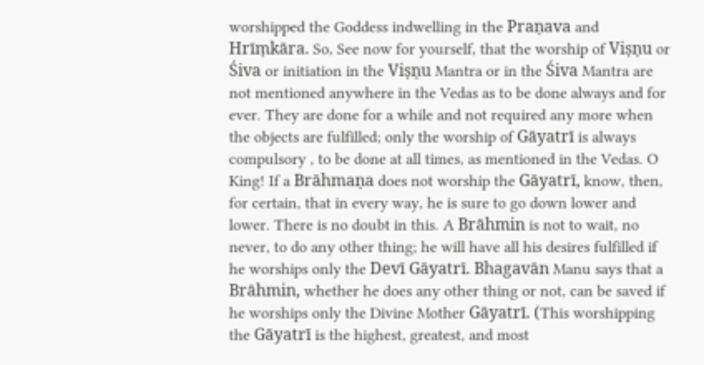worshipped the Goddess indwelling in the Praṇava and Hrīṃkāra. So, See now for yourself, that the worship of Viṣṇu or Śiva or initiation in the Viṣṇu Mantra or in the Śiva Mantra are not mentioned anywhere in the Vedas as to be done always and for ever. They are done for a while and not required any more when the objects are fulfilled; only the worship of Gāyatrī is always compulsory , to be done at all times, as mentioned in the Vedas. O King! If a Brāhmaṇa does not worship the Gāyatrī, know, then, for certain, that in every way, he is sure to go down lower and lower. There is no doubt in this. A Brāhmin is not to wait, no never, to do any other thing; he will have all his desires fulfilled if he worships only the Devī Gāyatrī. Bhagavān Manu says that a Brāhmin, whether he does any other thing or not, can be saved if he worships only the Divine Mother Gāyatrī. (This worshipping the Gāyatrī is the highest, greatest, and most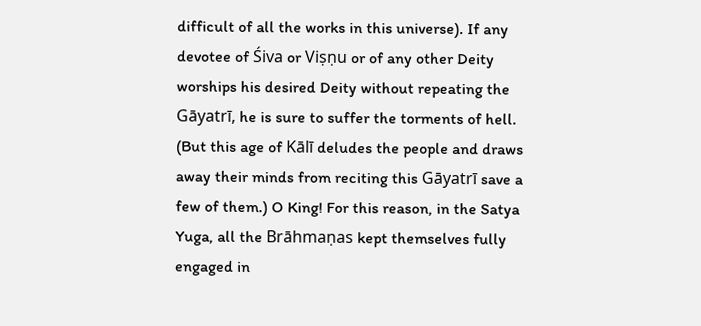difficult of all the works in this universe). If any devotee of Śiva or Viṣṇu or of any other Deity worships his desired Deity without repeating the Gāyatrī, he is sure to suffer the torments of hell. (But this age of Kālī deludes the people and draws away their minds from reciting this Gāyatrī save a few of them.) O King! For this reason, in the Satya Yuga, all the Brāhmaṇas kept themselves fully engaged in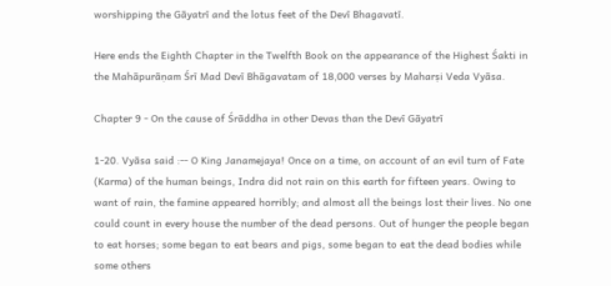worshipping the Gāyatrī and the lotus feet of the Devī Bhagavatī.

Here ends the Eighth Chapter in the Twelfth Book on the appearance of the Highest Śakti in the Mahāpurāṇam Śrī Mad Devī Bhāgavatam of 18,000 verses by Maharṣi Veda Vyāsa.

Chapter 9 - On the cause of Śrāddha in other Devas than the Devī Gāyatrī

1-20. Vyāsa said :-- O King Janamejaya! Once on a time, on account of an evil turn of Fate (Karma) of the human beings, Indra did not rain on this earth for fifteen years. Owing to want of rain, the famine appeared horribly; and almost all the beings lost their lives. No one could count in every house the number of the dead persons. Out of hunger the people began to eat horses; some began to eat bears and pigs, some began to eat the dead bodies while some others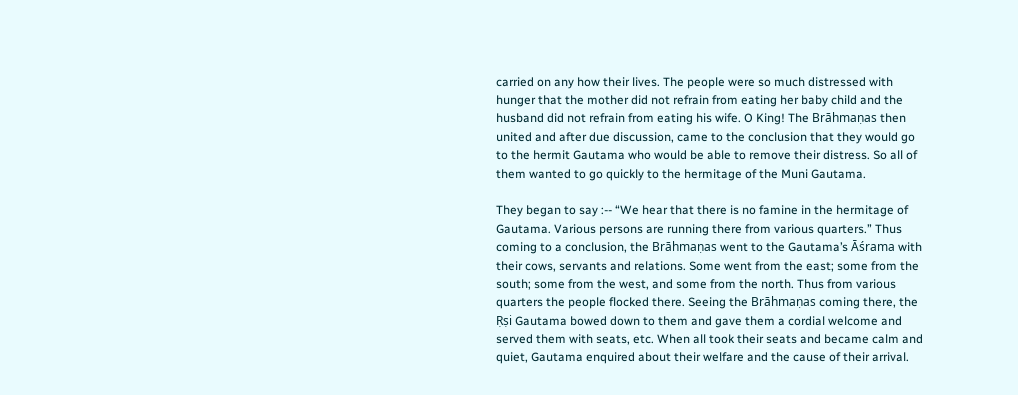carried on any how their lives. The people were so much distressed with hunger that the mother did not refrain from eating her baby child and the husband did not refrain from eating his wife. O King! The Brāhmaṇas then united and after due discussion, came to the conclusion that they would go to the hermit Gautama who would be able to remove their distress. So all of them wanted to go quickly to the hermitage of the Muni Gautama.

They began to say :-- “We hear that there is no famine in the hermitage of Gautama. Various persons are running there from various quarters.” Thus coming to a conclusion, the Brāhmaṇas went to the Gautama’s Āśrama with their cows, servants and relations. Some went from the east; some from the south; some from the west, and some from the north. Thus from various quarters the people flocked there. Seeing the Brāhmaṇas coming there, the Ṛṣi Gautama bowed down to them and gave them a cordial welcome and served them with seats, etc. When all took their seats and became calm and quiet, Gautama enquired about their welfare and the cause of their arrival.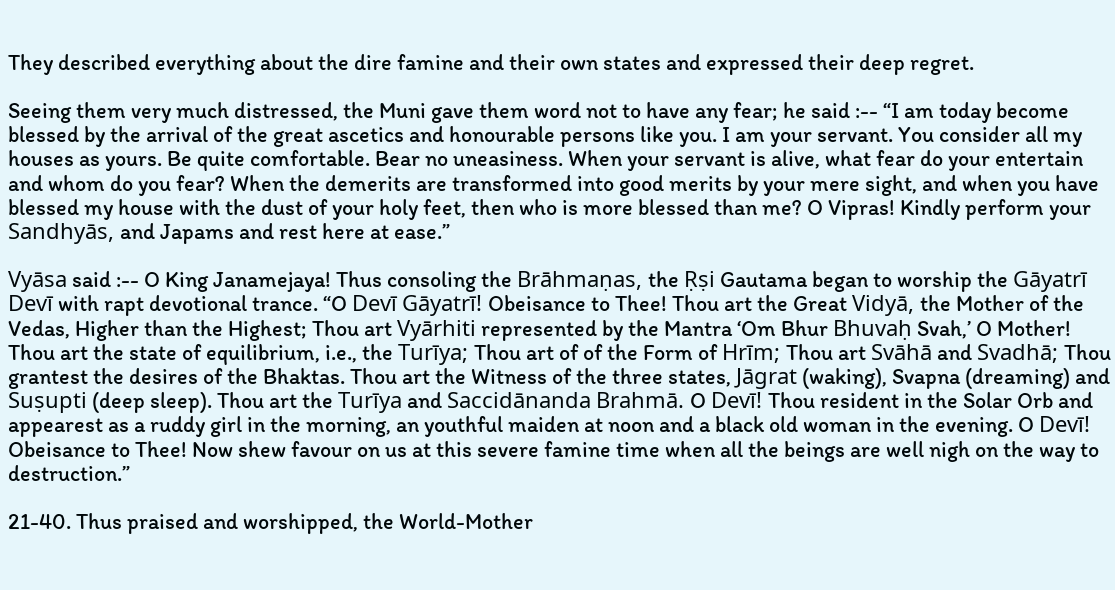They described everything about the dire famine and their own states and expressed their deep regret.

Seeing them very much distressed, the Muni gave them word not to have any fear; he said :-- “I am today become blessed by the arrival of the great ascetics and honourable persons like you. I am your servant. You consider all my houses as yours. Be quite comfortable. Bear no uneasiness. When your servant is alive, what fear do your entertain and whom do you fear? When the demerits are transformed into good merits by your mere sight, and when you have blessed my house with the dust of your holy feet, then who is more blessed than me? O Vipras! Kindly perform your Sandhyās, and Japams and rest here at ease.”

Vyāsa said :-- O King Janamejaya! Thus consoling the Brāhmaṇas, the Ṛṣi Gautama began to worship the Gāyatrī Devī with rapt devotional trance. “O Devī Gāyatrī! Obeisance to Thee! Thou art the Great Vidyā, the Mother of the Vedas, Higher than the Highest; Thou art Vyārhiti represented by the Mantra ‘Om Bhur Bhuvaḥ Svah,’ O Mother! Thou art the state of equilibrium, i.e., the Turīya; Thou art of of the Form of Hrīm; Thou art Svāhā and Svadhā; Thou grantest the desires of the Bhaktas. Thou art the Witness of the three states, Jāgrat (waking), Svapna (dreaming) and Suṣupti (deep sleep). Thou art the Turīya and Saccidānanda Brahmā. O Devī! Thou resident in the Solar Orb and appearest as a ruddy girl in the morning, an youthful maiden at noon and a black old woman in the evening. O Devī! Obeisance to Thee! Now shew favour on us at this severe famine time when all the beings are well nigh on the way to destruction.”

21-40. Thus praised and worshipped, the World-Mother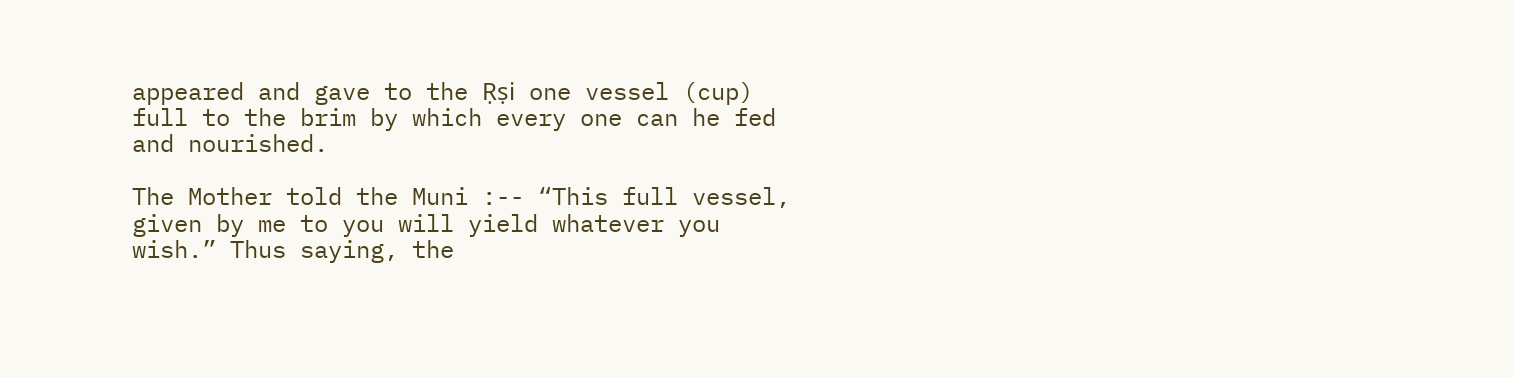appeared and gave to the Ṛṣi one vessel (cup) full to the brim by which every one can he fed and nourished.

The Mother told the Muni :-- “This full vessel, given by me to you will yield whatever you wish.” Thus saying, the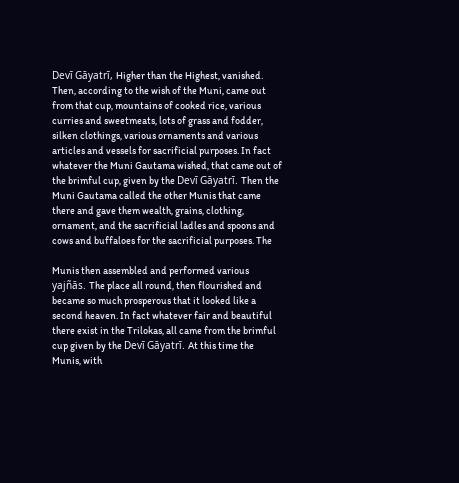Devī Gāyatrī, Higher than the Highest, vanished. Then, according to the wish of the Muni, came out from that cup, mountains of cooked rice, various curries and sweetmeats, lots of grass and fodder, silken clothings, various ornaments and various articles and vessels for sacrificial purposes. In fact whatever the Muni Gautama wished, that came out of the brimful cup, given by the Devī Gāyatrī. Then the Muni Gautama called the other Munis that came there and gave them wealth, grains, clothing, ornament, and the sacrificial ladles and spoons and cows and buffaloes for the sacrificial purposes. The

Munis then assembled and performed various yajñās. The place all round, then flourished and became so much prosperous that it looked like a second heaven. In fact whatever fair and beautiful there exist in the Trilokas, all came from the brimful cup given by the Devī Gāyatrī. At this time the Munis, with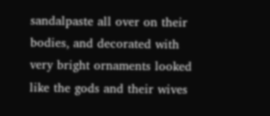sandalpaste all over on their bodies, and decorated with very bright ornaments looked like the gods and their wives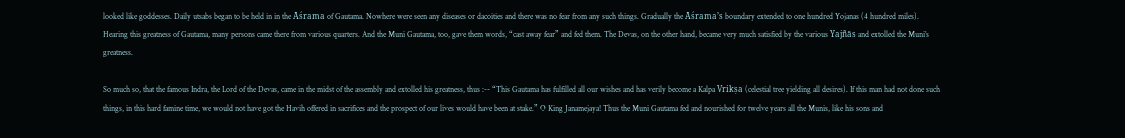looked like goddesses. Daily utsabs began to be held in in the Āśrama of Gautama. Nowhere were seen any diseases or dacoities and there was no fear from any such things. Gradually the Āśrama’s boundary extended to one hundred Yojanas (4 hundred miles). Hearing this greatness of Gautama, many persons came there from various quarters. And the Muni Gautama, too, gave them words, “cast away fear” and fed them. The Devas, on the other hand, became very much satisfied by the various Yajñās and extolled the Muni’s greatness.

So much so, that the famous Indra, the Lord of the Devas, came in the midst of the assembly and extolled his greatness, thus :-- “This Gautama has fulfilled all our wishes and has verily become a Kalpa Vrikṣa (celestial tree yielding all desires). If this man had not done such things, in this hard famine time, we would not have got the Havih offered in sacrifices and the prospect of our lives would have been at stake.” O King Janamejaya! Thus the Muni Gautama fed and nourished for twelve years all the Munis, like his sons and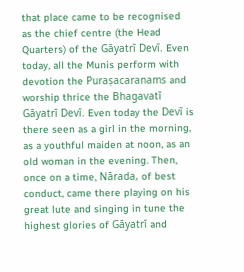that place came to be recognised as the chief centre (the Head Quarters) of the Gāyatrī Devī. Even today, all the Munis perform with devotion the Puraṣacaranams and worship thrice the Bhagavatī Gāyatrī Devī. Even today the Devī is there seen as a girl in the morning, as a youthful maiden at noon, as an old woman in the evening. Then, once on a time, Nārada, of best conduct, came there playing on his great lute and singing in tune the highest glories of Gāyatrī and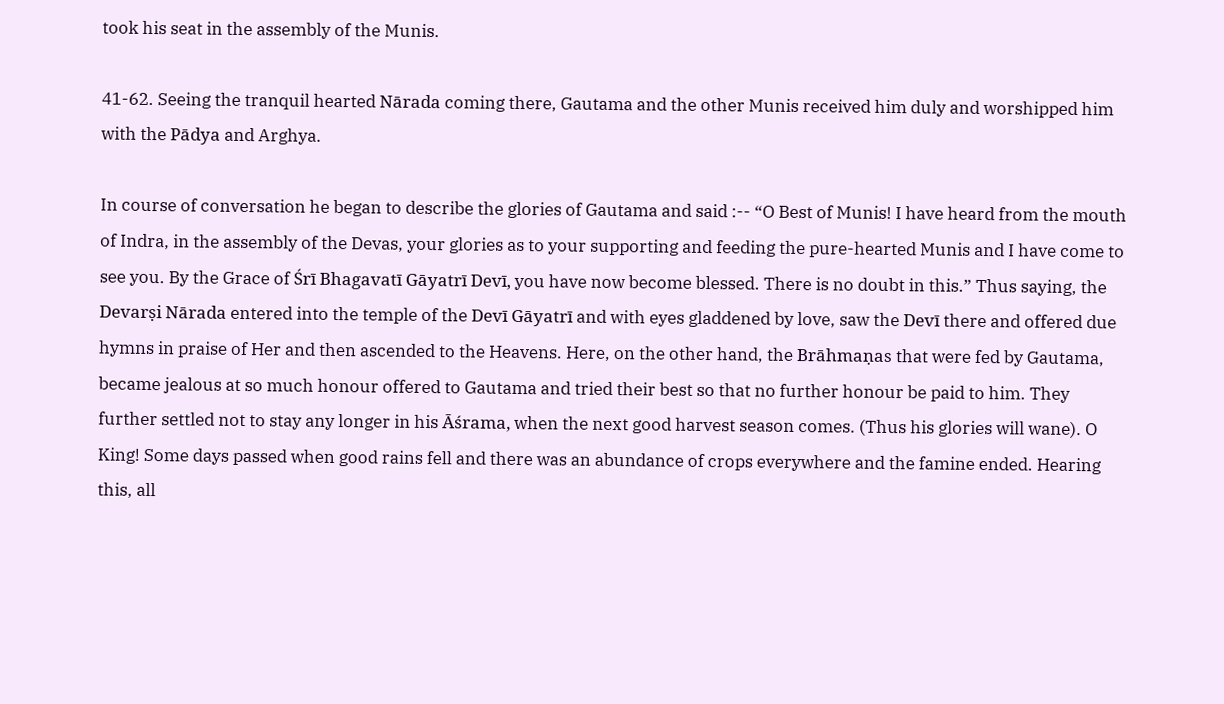took his seat in the assembly of the Munis.

41-62. Seeing the tranquil hearted Nārada coming there, Gautama and the other Munis received him duly and worshipped him with the Pādya and Arghya.

In course of conversation he began to describe the glories of Gautama and said :-- “O Best of Munis! I have heard from the mouth of Indra, in the assembly of the Devas, your glories as to your supporting and feeding the pure-hearted Munis and I have come to see you. By the Grace of Śrī Bhagavatī Gāyatrī Devī, you have now become blessed. There is no doubt in this.” Thus saying, the Devarṣi Nārada entered into the temple of the Devī Gāyatrī and with eyes gladdened by love, saw the Devī there and offered due hymns in praise of Her and then ascended to the Heavens. Here, on the other hand, the Brāhmaṇas that were fed by Gautama, became jealous at so much honour offered to Gautama and tried their best so that no further honour be paid to him. They further settled not to stay any longer in his Āśrama, when the next good harvest season comes. (Thus his glories will wane). O King! Some days passed when good rains fell and there was an abundance of crops everywhere and the famine ended. Hearing this, all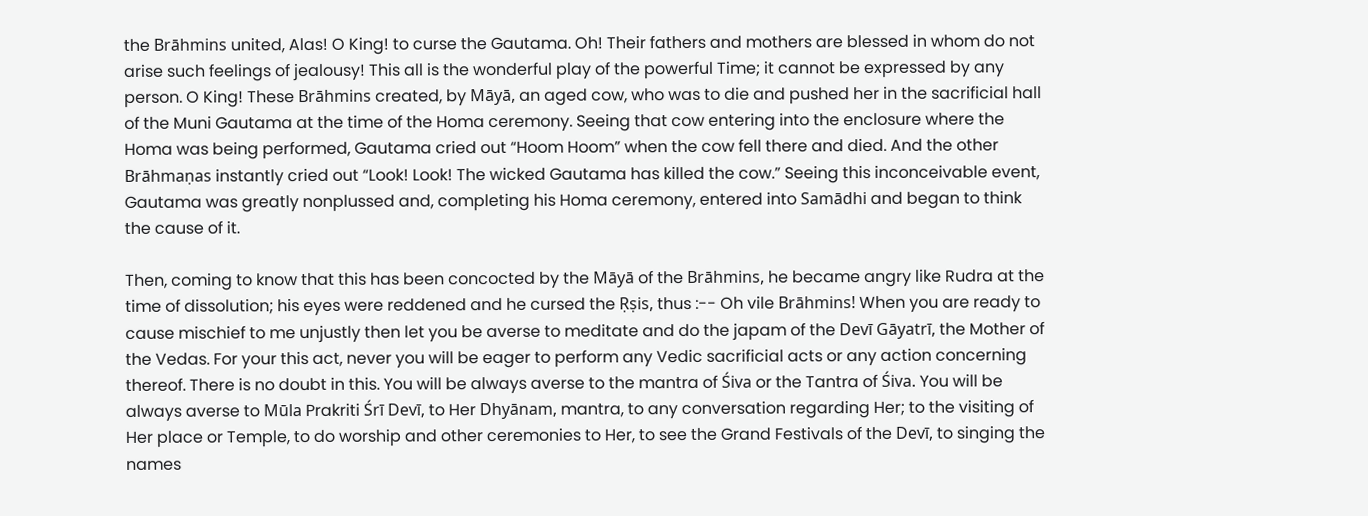the Brāhmins united, Alas! O King! to curse the Gautama. Oh! Their fathers and mothers are blessed in whom do not arise such feelings of jealousy! This all is the wonderful play of the powerful Time; it cannot be expressed by any person. O King! These Brāhmins created, by Māyā, an aged cow, who was to die and pushed her in the sacrificial hall of the Muni Gautama at the time of the Homa ceremony. Seeing that cow entering into the enclosure where the Homa was being performed, Gautama cried out “Hoom Hoom” when the cow fell there and died. And the other Brāhmaṇas instantly cried out “Look! Look! The wicked Gautama has killed the cow.” Seeing this inconceivable event, Gautama was greatly nonplussed and, completing his Homa ceremony, entered into Samādhi and began to think the cause of it.

Then, coming to know that this has been concocted by the Māyā of the Brāhmins, he became angry like Rudra at the time of dissolution; his eyes were reddened and he cursed the Ṛṣis, thus :-- Oh vile Brāhmins! When you are ready to cause mischief to me unjustly then let you be averse to meditate and do the japam of the Devī Gāyatrī, the Mother of the Vedas. For your this act, never you will be eager to perform any Vedic sacrificial acts or any action concerning thereof. There is no doubt in this. You will be always averse to the mantra of Śiva or the Tantra of Śiva. You will be always averse to Mūla Prakriti Śrī Devī, to Her Dhyānam, mantra, to any conversation regarding Her; to the visiting of Her place or Temple, to do worship and other ceremonies to Her, to see the Grand Festivals of the Devī, to singing the names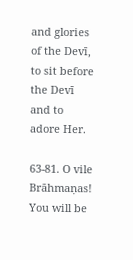and glories of the Devī, to sit before the Devī and to adore Her.

63-81. O vile Brāhmaṇas! You will be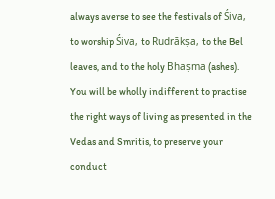always averse to see the festivals of Śiva, to worship Śiva, to Rudrākṣa, to the Bel leaves, and to the holy Bhaṣma (ashes). You will be wholly indifferent to practise the right ways of living as presented in the Vedas and Smritis, to preserve your conduct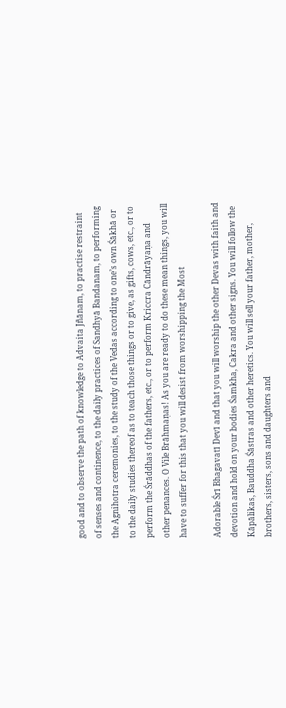good and to observe the path of knowledge to Advaita Jñānam, to practise restraint of senses and continence, to the daily practices of Sandhyā Bandanam, to performing the Agnihotra ceremonies, to the study of the Vedas according to one’s own Śākhā or to the daily studies thereof as to teach those things or to give, as gifts, cows, etc., or to perform the Śrāddhas of the fathers, etc., or to perform Kriccra Cāndrāyaṇa and other penances. O Vile Brāhmaṇas! As you are ready to do these mean things, you will have to suffer for this that you will desist from worshipping the Most

Adorable Śrī Bhagavatī Devī and that you will worship the other Devas with faith and devotion and hold on your bodies Śamkha, Cakra and other signs. You will follow the Kāpālikas, Bauddha Śāstras and other heretics. You will sell your father, mother, brothers, sisters, sons and daughters and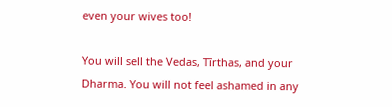even your wives too!

You will sell the Vedas, Tīrthas, and your Dharma. You will not feel ashamed in any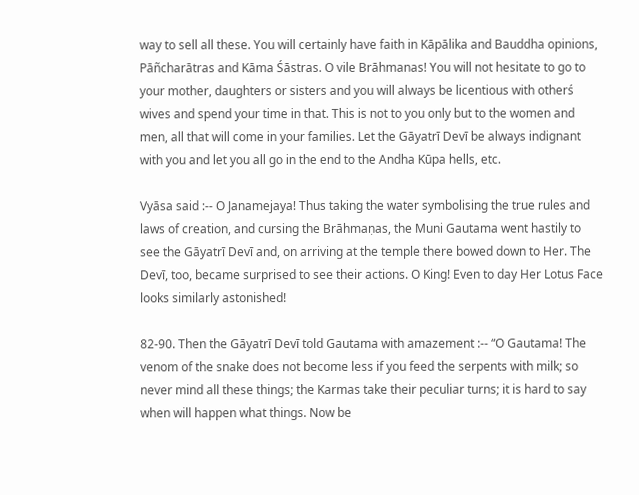way to sell all these. You will certainly have faith in Kāpālika and Bauddha opinions, Pāñcharātras and Kāma Śāstras. O vile Brāhmanas! You will not hesitate to go to your mother, daughters or sisters and you will always be licentious with otherś wives and spend your time in that. This is not to you only but to the women and men, all that will come in your families. Let the Gāyatrī Devī be always indignant with you and let you all go in the end to the Andha Kūpa hells, etc.

Vyāsa said :-- O Janamejaya! Thus taking the water symbolising the true rules and laws of creation, and cursing the Brāhmaṇas, the Muni Gautama went hastily to see the Gāyatrī Devī and, on arriving at the temple there bowed down to Her. The Devī, too, became surprised to see their actions. O King! Even to day Her Lotus Face looks similarly astonished!

82-90. Then the Gāyatrī Devī told Gautama with amazement :-- “O Gautama! The venom of the snake does not become less if you feed the serpents with milk; so never mind all these things; the Karmas take their peculiar turns; it is hard to say when will happen what things. Now be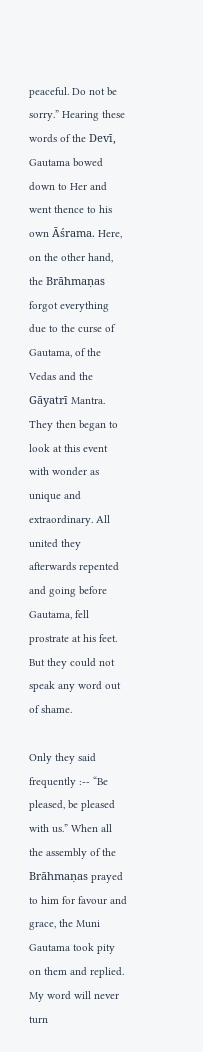peaceful. Do not be sorry.” Hearing these words of the Devī, Gautama bowed down to Her and went thence to his own Āśrama. Here, on the other hand, the Brāhmaṇas forgot everything due to the curse of Gautama, of the Vedas and the Gāyatrī Mantra. They then began to look at this event with wonder as unique and extraordinary. All united they afterwards repented and going before Gautama, fell prostrate at his feet. But they could not speak any word out of shame.

Only they said frequently :-- “Be pleased, be pleased with us.” When all the assembly of the Brāhmaṇas prayed to him for favour and grace, the Muni Gautama took pity on them and replied. My word will never turn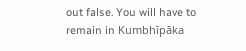out false. You will have to remain in Kumbhīpāka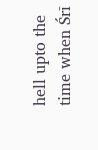hell upto the time when Śrī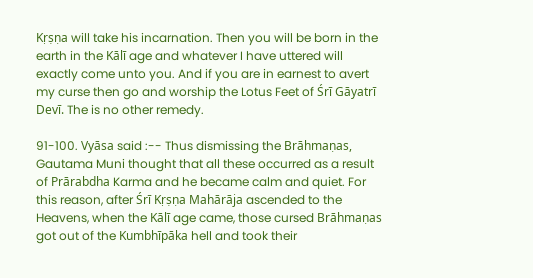Kṛṣṇa will take his incarnation. Then you will be born in the earth in the Kālī age and whatever I have uttered will exactly come unto you. And if you are in earnest to avert my curse then go and worship the Lotus Feet of Śrī Gāyatrī Devī. The is no other remedy.

91-100. Vyāsa said :-- Thus dismissing the Brāhmaṇas, Gautama Muni thought that all these occurred as a result of Prārabdha Karma and he became calm and quiet. For this reason, after Śrī Kṛṣṇa Mahārāja ascended to the Heavens, when the Kālī age came, those cursed Brāhmaṇas got out of the Kumbhīpāka hell and took their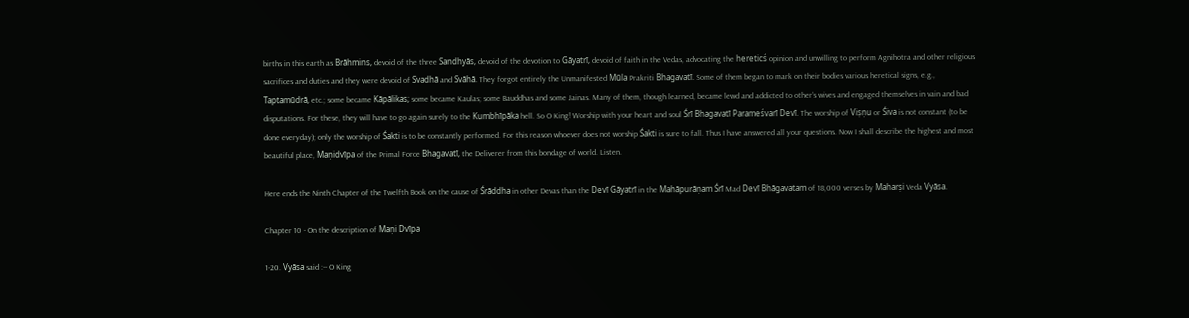births in this earth as Brāhmins, devoid of the three Sandhyās, devoid of the devotion to Gāyatrī, devoid of faith in the Vedas, advocating the hereticś opinion and unwilling to perform Agnihotra and other religious sacrifices and duties and they were devoid of Svadhā and Svāhā. They forgot entirely the Unmanifested Mūla Prakriti Bhagavatī. Some of them began to mark on their bodies various heretical signs, e.g., Taptamūdrā, etc.; some became Kāpālikas; some became Kaulas; some Bauddhas and some Jainas. Many of them, though learned, became lewd and addicted to other’s wives and engaged themselves in vain and bad disputations. For these, they will have to go again surely to the Kumbhīpāka hell. So O King! Worship with your heart and soul Śrī Bhagavatī Parameśvarī Devī. The worship of Viṣṇu or Śiva is not constant (to be done everyday); only the worship of Śakti is to be constantly performed. For this reason whoever does not worship Śakti is sure to fall. Thus I have answered all your questions. Now I shall describe the highest and most beautiful place, Maṇidvīpa of the Primal Force Bhagavatī, the Deliverer from this bondage of world. Listen.

Here ends the Ninth Chapter of the Twelfth Book on the cause of Śrāddha in other Devas than the Devī Gāyatrī in the Mahāpurāṇam Śrī Mad Devī Bhāgavatam of 18,000 verses by Maharṣi Veda Vyāsa.

Chapter 10 - On the description of Maṇi Dvīpa

1-20. Vyāsa said :-- O King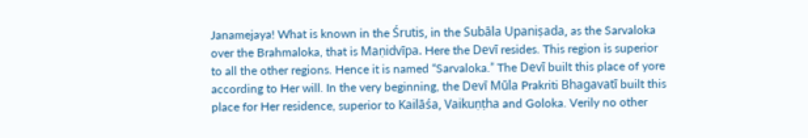Janamejaya! What is known in the Śrutis, in the Subāla Upaniṣada, as the Sarvaloka over the Brahmaloka, that is Maṇidvīpa. Here the Devī resides. This region is superior to all the other regions. Hence it is named “Sarvaloka.” The Devī built this place of yore according to Her will. In the very beginning, the Devī Mūla Prakriti Bhagavatī built this place for Her residence, superior to Kailāśa, Vaikuṇṭha and Goloka. Verily no other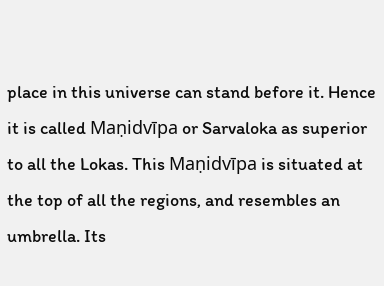place in this universe can stand before it. Hence it is called Maṇidvīpa or Sarvaloka as superior to all the Lokas. This Maṇidvīpa is situated at the top of all the regions, and resembles an umbrella. Its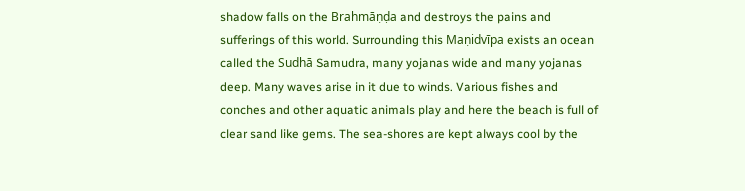shadow falls on the Brahmāṇḍa and destroys the pains and sufferings of this world. Surrounding this Maṇidvīpa exists an ocean called the Sudhā Samudra, many yojanas wide and many yojanas deep. Many waves arise in it due to winds. Various fishes and conches and other aquatic animals play and here the beach is full of clear sand like gems. The sea-shores are kept always cool by the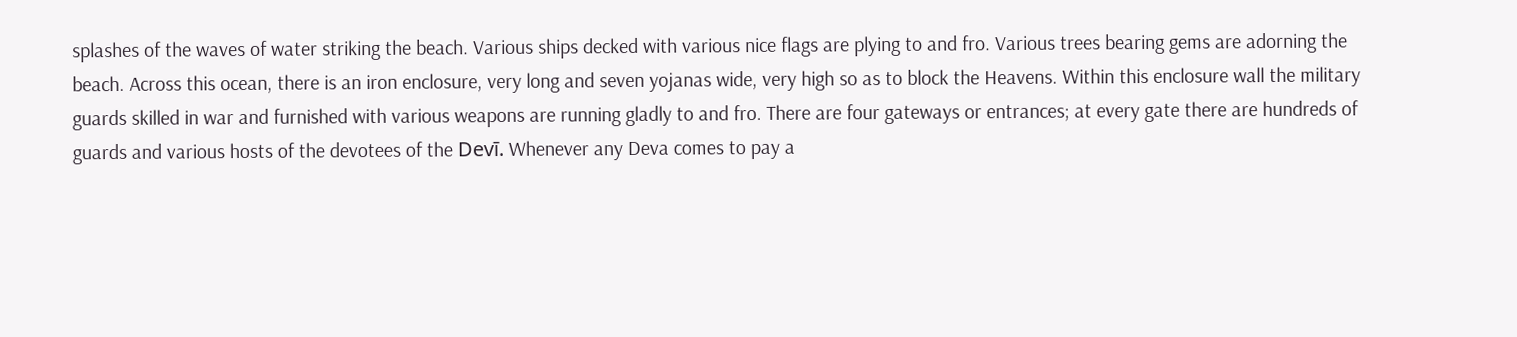splashes of the waves of water striking the beach. Various ships decked with various nice flags are plying to and fro. Various trees bearing gems are adorning the beach. Across this ocean, there is an iron enclosure, very long and seven yojanas wide, very high so as to block the Heavens. Within this enclosure wall the military guards skilled in war and furnished with various weapons are running gladly to and fro. There are four gateways or entrances; at every gate there are hundreds of guards and various hosts of the devotees of the Devī. Whenever any Deva comes to pay a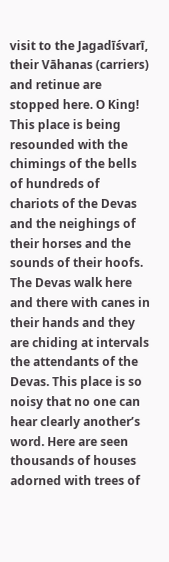visit to the Jagadīśvarī, their Vāhanas (carriers) and retinue are stopped here. O King! This place is being resounded with the chimings of the bells of hundreds of chariots of the Devas and the neighings of their horses and the sounds of their hoofs. The Devas walk here and there with canes in their hands and they are chiding at intervals the attendants of the Devas. This place is so noisy that no one can hear clearly another’s word. Here are seen thousands of houses adorned with trees of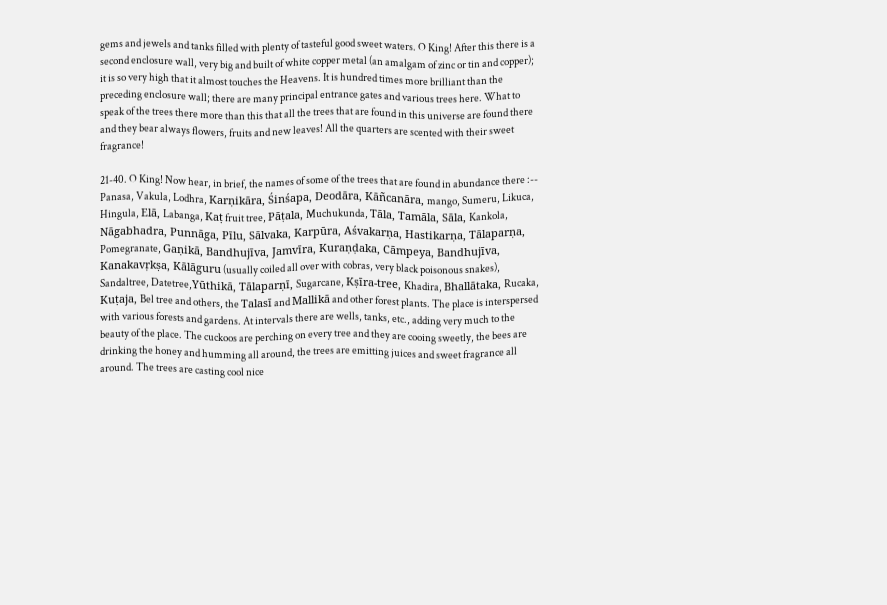gems and jewels and tanks filled with plenty of tasteful good sweet waters. O King! After this there is a second enclosure wall, very big and built of white copper metal (an amalgam of zinc or tin and copper); it is so very high that it almost touches the Heavens. It is hundred times more brilliant than the preceding enclosure wall; there are many principal entrance gates and various trees here. What to speak of the trees there more than this that all the trees that are found in this universe are found there and they bear always flowers, fruits and new leaves! All the quarters are scented with their sweet fragrance!

21-40. O King! Now hear, in brief, the names of some of the trees that are found in abundance there :-- Panasa, Vakula, Lodhra, Karṇikāra, Śinśapa, Deodāra, Kāñcanāra, mango, Sumeru, Likuca, Hingula, Elā, Labanga, Kaṭ fruit tree, Pāṭala, Muchukunda, Tāla, Tamāla, Sāla, Kankola, Nāgabhadra, Punnāga, Pīlu, Sālvaka, Karpūra, Aśvakarṇa, Hastikarṇa, Tālaparṇa, Pomegranate, Gaṇikā, Bandhujīva, Jamvīra, Kuraṇḍaka, Cāmpeya, Bandhujīva, Kanakavṛkṣa, Kālāguru (usually coiled all over with cobras, very black poisonous snakes), Sandaltree, Datetree,Yūthikā, Tālaparṇī, Sugarcane, Kṣīra-tree, Khadira, Bhallātaka, Rucaka, Kuṭaja, Bel tree and others, the Talasī and Mallikā and other forest plants. The place is interspersed with various forests and gardens. At intervals there are wells, tanks, etc., adding very much to the beauty of the place. The cuckoos are perching on every tree and they are cooing sweetly, the bees are drinking the honey and humming all around, the trees are emitting juices and sweet fragrance all around. The trees are casting cool nice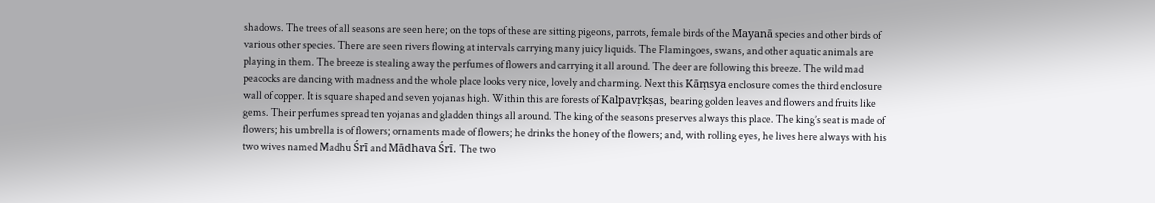shadows. The trees of all seasons are seen here; on the tops of these are sitting pigeons, parrots, female birds of the Mayanā species and other birds of various other species. There are seen rivers flowing at intervals carrying many juicy liquids. The Flamingoes, swans, and other aquatic animals are playing in them. The breeze is stealing away the perfumes of flowers and carrying it all around. The deer are following this breeze. The wild mad peacocks are dancing with madness and the whole place looks very nice, lovely and charming. Next this Kāṃsya enclosure comes the third enclosure wall of copper. It is square shaped and seven yojanas high. Within this are forests of Kalpavṛkṣas, bearing golden leaves and flowers and fruits like gems. Their perfumes spread ten yojanas and gladden things all around. The king of the seasons preserves always this place. The king’s seat is made of flowers; his umbrella is of flowers; ornaments made of flowers; he drinks the honey of the flowers; and, with rolling eyes, he lives here always with his two wives named Madhu Śrī and Mādhava Śrī. The two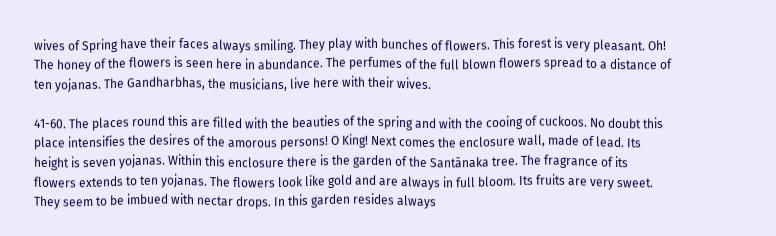wives of Spring have their faces always smiling. They play with bunches of flowers. This forest is very pleasant. Oh! The honey of the flowers is seen here in abundance. The perfumes of the full blown flowers spread to a distance of ten yojanas. The Gandharbhas, the musicians, live here with their wives.

41-60. The places round this are filled with the beauties of the spring and with the cooing of cuckoos. No doubt this place intensifies the desires of the amorous persons! O King! Next comes the enclosure wall, made of lead. Its height is seven yojanas. Within this enclosure there is the garden of the Santānaka tree. The fragrance of its flowers extends to ten yojanas. The flowers look like gold and are always in full bloom. Its fruits are very sweet. They seem to be imbued with nectar drops. In this garden resides always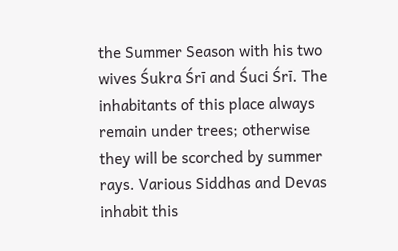the Summer Season with his two wives Śukra Śrī and Śuci Śrī. The inhabitants of this place always remain under trees; otherwise they will be scorched by summer rays. Various Siddhas and Devas inhabit this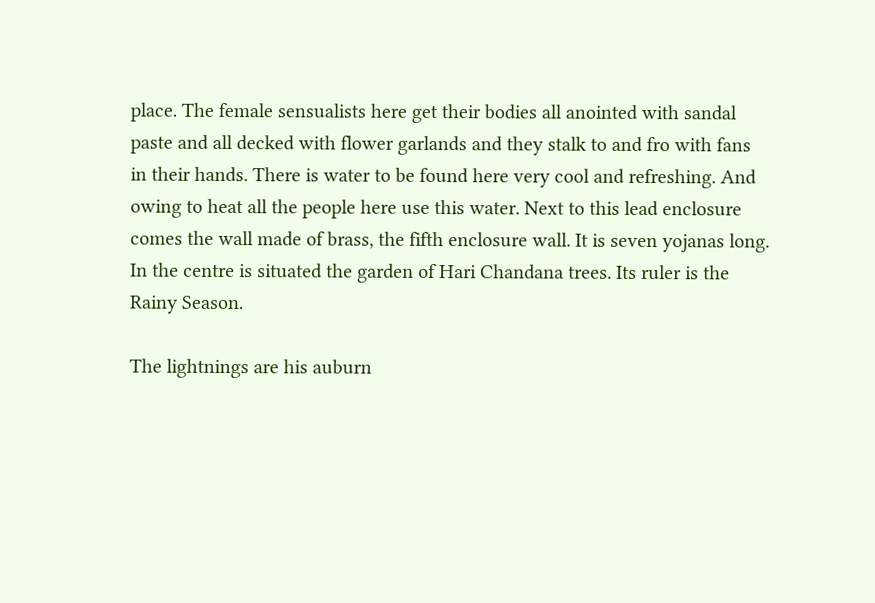place. The female sensualists here get their bodies all anointed with sandal paste and all decked with flower garlands and they stalk to and fro with fans in their hands. There is water to be found here very cool and refreshing. And owing to heat all the people here use this water. Next to this lead enclosure comes the wall made of brass, the fifth enclosure wall. It is seven yojanas long. In the centre is situated the garden of Hari Chandana trees. Its ruler is the Rainy Season.

The lightnings are his auburn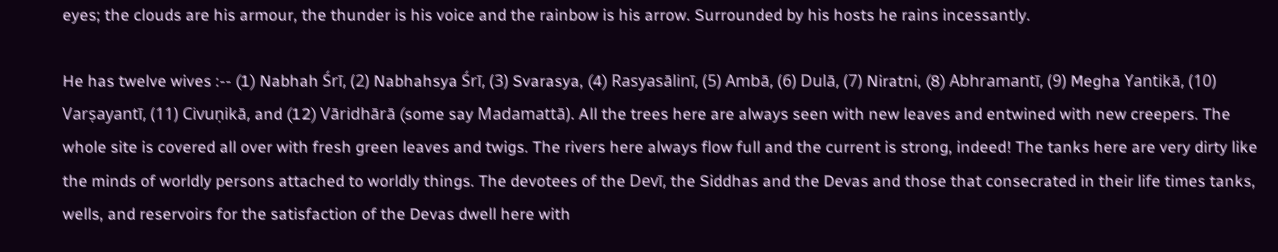eyes; the clouds are his armour, the thunder is his voice and the rainbow is his arrow. Surrounded by his hosts he rains incessantly.

He has twelve wives :-- (1) Nabhah Śrī, (2) Nabhahsya Śrī, (3) Svarasya, (4) Rasyasālinī, (5) Ambā, (6) Dulā, (7) Niratni, (8) Abhramantī, (9) Megha Yantikā, (10) Varṣayantī, (11) Civuṇikā, and (12) Vāridhārā (some say Madamattā). All the trees here are always seen with new leaves and entwined with new creepers. The whole site is covered all over with fresh green leaves and twigs. The rivers here always flow full and the current is strong, indeed! The tanks here are very dirty like the minds of worldly persons attached to worldly things. The devotees of the Devī, the Siddhas and the Devas and those that consecrated in their life times tanks, wells, and reservoirs for the satisfaction of the Devas dwell here with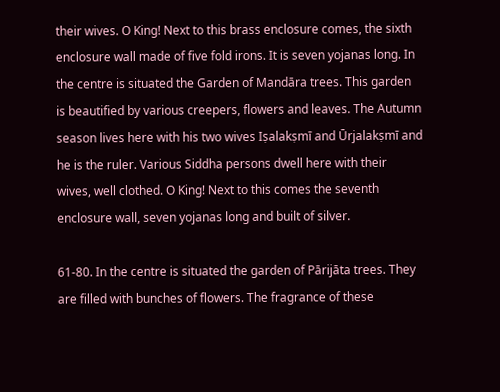their wives. O King! Next to this brass enclosure comes, the sixth enclosure wall made of five fold irons. It is seven yojanas long. In the centre is situated the Garden of Mandāra trees. This garden is beautified by various creepers, flowers and leaves. The Autumn season lives here with his two wives Iṣalakṣmī and Ūrjalakṣmī and he is the ruler. Various Siddha persons dwell here with their wives, well clothed. O King! Next to this comes the seventh enclosure wall, seven yojanas long and built of silver.

61-80. In the centre is situated the garden of Pārijāta trees. They are filled with bunches of flowers. The fragrance of these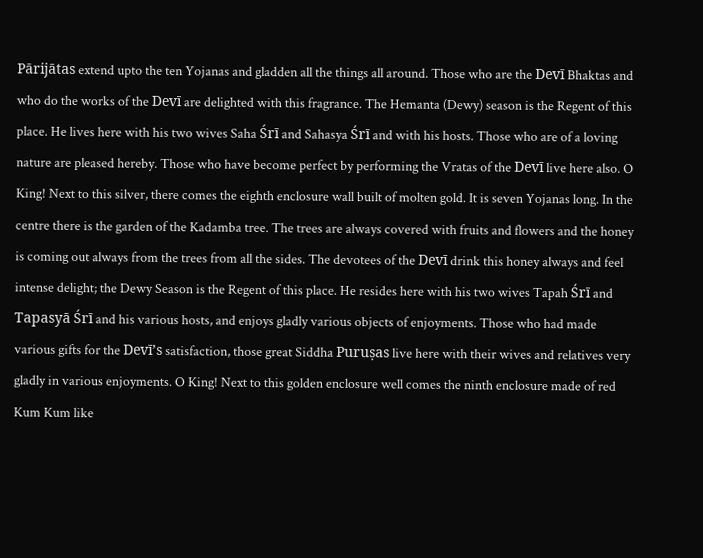Pārijātas extend upto the ten Yojanas and gladden all the things all around. Those who are the Devī Bhaktas and who do the works of the Devī are delighted with this fragrance. The Hemanta (Dewy) season is the Regent of this place. He lives here with his two wives Saha Śrī and Sahasya Śrī and with his hosts. Those who are of a loving nature are pleased hereby. Those who have become perfect by performing the Vratas of the Devī live here also. O King! Next to this silver, there comes the eighth enclosure wall built of molten gold. It is seven Yojanas long. In the centre there is the garden of the Kadamba tree. The trees are always covered with fruits and flowers and the honey is coming out always from the trees from all the sides. The devotees of the Devī drink this honey always and feel intense delight; the Dewy Season is the Regent of this place. He resides here with his two wives Tapah Śrī and Tapasyā Śrī and his various hosts, and enjoys gladly various objects of enjoyments. Those who had made various gifts for the Devī’s satisfaction, those great Siddha Puruṣas live here with their wives and relatives very gladly in various enjoyments. O King! Next to this golden enclosure well comes the ninth enclosure made of red Kum Kum like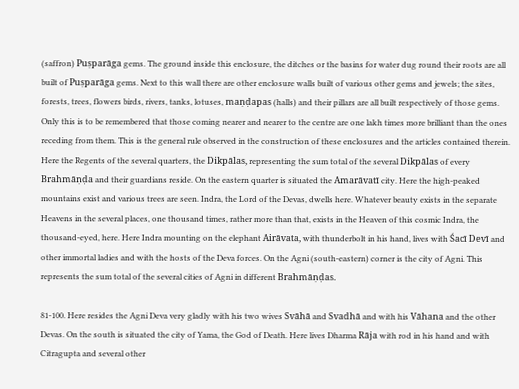(saffron) Puṣparāga gems. The ground inside this enclosure, the ditches or the basins for water dug round their roots are all built of Puṣparāga gems. Next to this wall there are other enclosure walls built of various other gems and jewels; the sites, forests, trees, flowers birds, rivers, tanks, lotuses, maṇḍapas (halls) and their pillars are all built respectively of those gems. Only this is to be remembered that those coming nearer and nearer to the centre are one lakh times more brilliant than the ones receding from them. This is the general rule observed in the construction of these enclosures and the articles contained therein. Here the Regents of the several quarters, the Dikpālas, representing the sum total of the several Dikpālas of every Brahmāṇḍa and their guardians reside. On the eastern quarter is situated the Amarāvatī city. Here the high-peaked mountains exist and various trees are seen. Indra, the Lord of the Devas, dwells here. Whatever beauty exists in the separate Heavens in the several places, one thousand times, rather more than that, exists in the Heaven of this cosmic Indra, the thousand-eyed, here. Here Indra mounting on the elephant Airāvata, with thunderbolt in his hand, lives with Śacī Devī and other immortal ladies and with the hosts of the Deva forces. On the Agni (south-eastern) corner is the city of Agni. This represents the sum total of the several cities of Agni in different Brahmāṇḍas.

81-100. Here resides the Agni Deva very gladly with his two wives Svāhā and Svadhā and with his Vāhana and the other Devas. On the south is situated the city of Yama, the God of Death. Here lives Dharma Rāja with rod in his hand and with Citragupta and several other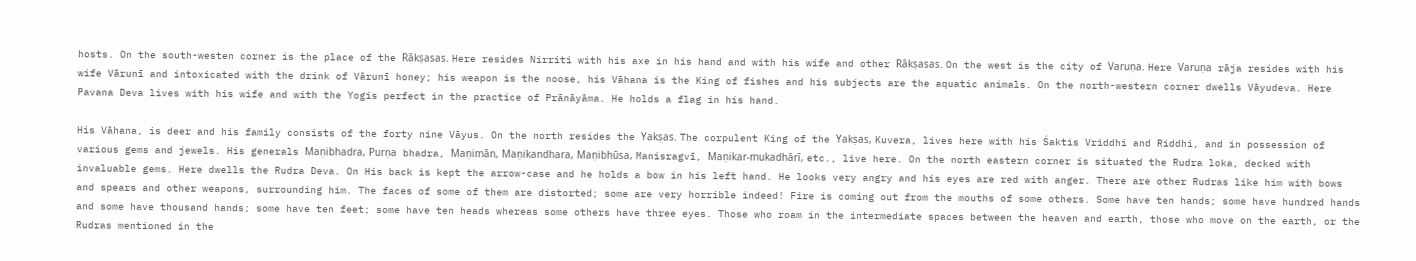hosts. On the south-westen corner is the place of the Rākṣasas. Here resides Nirriti with his axe in his hand and with his wife and other Rākṣasas. On the west is the city of Varuṇa. Here Varuṇa rāja resides with his wife Vārunī and intoxicated with the drink of Vārunī honey; his weapon is the noose, his Vāhana is the King of fishes and his subjects are the aquatic animals. On the north-western corner dwells Vāyudeva. Here Pavana Deva lives with his wife and with the Yogis perfect in the practice of Prānāyāma. He holds a flag in his hand.

His Vāhana, is deer and his family consists of the forty nine Vāyus. On the north resides the Yakṣas. The corpulent King of the Yakṣas, Kuvera, lives here with his Śaktis Vriddhi and Riddhi, and in possession of various gems and jewels. His generals Maṇibhadra, Purṇa bhadra, Maṇimān, Maṇikandhara, Maṇibhūsa, Manisragvī, Maṇikar-mukadhārī, etc., live here. On the north eastern corner is situated the Rudra loka, decked with invaluable gems. Here dwells the Rudra Deva. On His back is kept the arrow-case and he holds a bow in his left hand. He looks very angry and his eyes are red with anger. There are other Rudras like him with bows and spears and other weapons, surrounding him. The faces of some of them are distorted; some are very horrible indeed! Fire is coming out from the mouths of some others. Some have ten hands; some have hundred hands and some have thousand hands; some have ten feet; some have ten heads whereas some others have three eyes. Those who roam in the intermediate spaces between the heaven and earth, those who move on the earth, or the Rudras mentioned in the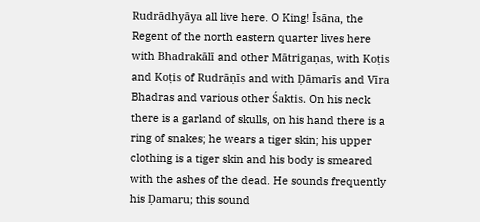Rudrādhyāya all live here. O King! Īsāna, the Regent of the north eastern quarter lives here with Bhadrakālī and other Mātrigaṇas, with Koṭis and Koṭis of Rudrāṇīs and with Ḍāmarīs and Vīra Bhadras and various other Śaktis. On his neck there is a garland of skulls, on his hand there is a ring of snakes; he wears a tiger skin; his upper clothing is a tiger skin and his body is smeared with the ashes of the dead. He sounds frequently his Ḍamaru; this sound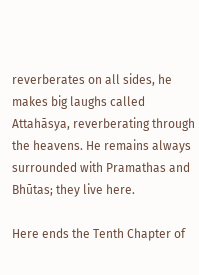reverberates on all sides, he makes big laughs called Attahāsya, reverberating through the heavens. He remains always surrounded with Pramathas and Bhūtas; they live here.

Here ends the Tenth Chapter of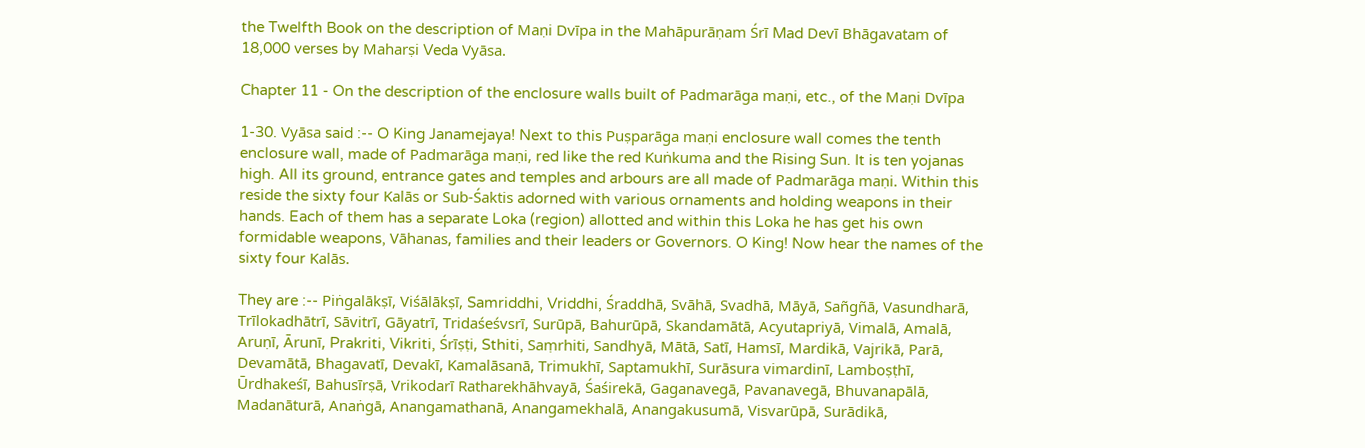the Twelfth Book on the description of Maṇi Dvīpa in the Mahāpurāṇam Śrī Mad Devī Bhāgavatam of 18,000 verses by Maharṣi Veda Vyāsa.

Chapter 11 - On the description of the enclosure walls built of Padmarāga maṇi, etc., of the Maṇi Dvīpa

1-30. Vyāsa said :-- O King Janamejaya! Next to this Puṣparāga maṇi enclosure wall comes the tenth enclosure wall, made of Padmarāga maṇi, red like the red Kuṅkuma and the Rising Sun. It is ten yojanas high. All its ground, entrance gates and temples and arbours are all made of Padmarāga maṇi. Within this reside the sixty four Kalās or Sub-Śaktis adorned with various ornaments and holding weapons in their hands. Each of them has a separate Loka (region) allotted and within this Loka he has get his own formidable weapons, Vāhanas, families and their leaders or Governors. O King! Now hear the names of the sixty four Kalās.

They are :-- Piṅgalākṣī, Viśālākṣī, Samriddhi, Vriddhi, Śraddhā, Svāhā, Svadhā, Māyā, Sañgñā, Vasundharā, Trīlokadhātrī, Sāvitrī, Gāyatrī, Tridaśeśvsrī, Surūpā, Bahurūpā, Skandamātā, Acyutapriyā, Vimalā, Amalā, Aruṇī, Ārunī, Prakriti, Vikriti, Śrīṣṭi, Sthiti, Saṃrhiti, Sandhyā, Mātā, Satī, Hamsī, Mardikā, Vajrikā, Parā, Devamātā, Bhagavatī, Devakī, Kamalāsanā, Trimukhī, Saptamukhī, Surāsura vimardinī, Lamboṣṭhī, Ūrdhakeśī, Bahusīrṣā, Vrikodarī Ratharekhāhvayā, Śaśirekā, Gaganavegā, Pavanavegā, Bhuvanapālā, Madanāturā, Anaṅgā, Anangamathanā, Anangamekhalā, Anangakusumā, Visvarūpā, Surādikā,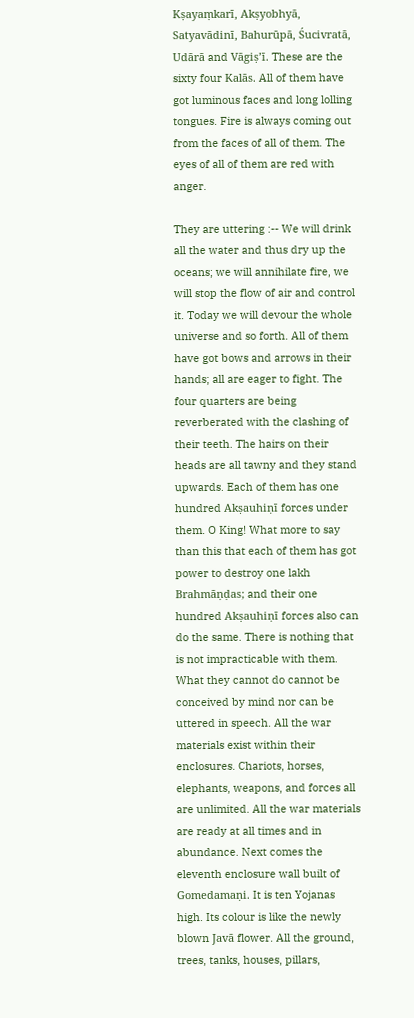Kṣayaṃkarī, Akṣyobhyā, Satyavādinī, Bahurūpā, Śucivratā, Udārā and Vāgiṣ’ī. These are the sixty four Kalās. All of them have got luminous faces and long lolling tongues. Fire is always coming out from the faces of all of them. The eyes of all of them are red with anger.

They are uttering :-- We will drink all the water and thus dry up the oceans; we will annihilate fire, we will stop the flow of air and control it. Today we will devour the whole universe and so forth. All of them have got bows and arrows in their hands; all are eager to fight. The four quarters are being reverberated with the clashing of their teeth. The hairs on their heads are all tawny and they stand upwards. Each of them has one hundred Akṣauhiṇī forces under them. O King! What more to say than this that each of them has got power to destroy one lakh Brahmāṇḍas; and their one hundred Akṣauhiṇī forces also can do the same. There is nothing that is not impracticable with them. What they cannot do cannot be conceived by mind nor can be uttered in speech. All the war materials exist within their enclosures. Chariots, horses, elephants, weapons, and forces all are unlimited. All the war materials are ready at all times and in abundance. Next comes the eleventh enclosure wall built of Gomedamaṇi. It is ten Yojanas high. Its colour is like the newly blown Javā flower. All the ground, trees, tanks, houses, pillars,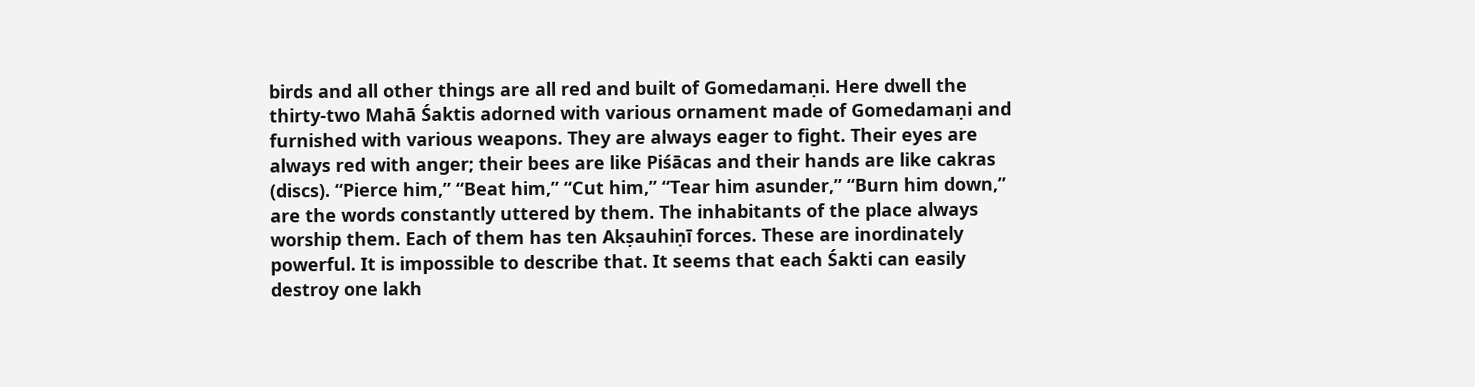birds and all other things are all red and built of Gomedamaṇi. Here dwell the thirty-two Mahā Śaktis adorned with various ornament made of Gomedamaṇi and furnished with various weapons. They are always eager to fight. Their eyes are always red with anger; their bees are like Piśācas and their hands are like cakras (discs). “Pierce him,” “Beat him,” “Cut him,” “Tear him asunder,” “Burn him down,” are the words constantly uttered by them. The inhabitants of the place always worship them. Each of them has ten Akṣauhiṇī forces. These are inordinately powerful. It is impossible to describe that. It seems that each Śakti can easily destroy one lakh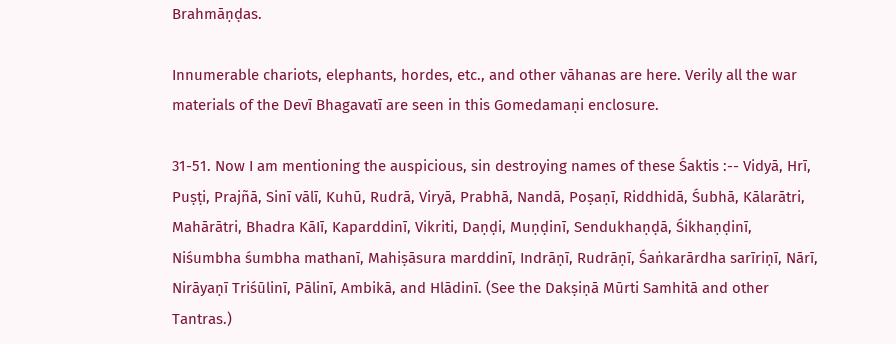Brahmāṇḍas.

Innumerable chariots, elephants, hordes, etc., and other vāhanas are here. Verily all the war materials of the Devī Bhagavatī are seen in this Gomedamaṇi enclosure.

31-51. Now I am mentioning the auspicious, sin destroying names of these Śaktis :-- Vidyā, Hrī, Puṣṭi, Prajñā, Sinī vālī, Kuhū, Rudrā, Viryā, Prabhā, Nandā, Poṣaṇī, Riddhidā, Śubhā, Kālarātri, Mahārātri, Bhadra KāIī, Kaparddinī, Vikriti, Daṇḍi, Muṇḍinī, Sendukhaṇḍā, Śikhaṇḍinī, Niśumbha śumbha mathanī, Mahiṣāsura marddinī, Indrāṇī, Rudrāṇī, Śaṅkarārdha sarīriṇī, Nārī, Nirāyaṇī Triśūlinī, Pālinī, Ambikā, and Hlādinī. (See the Dakṣiṇā Mūrti Samhitā and other Tantras.)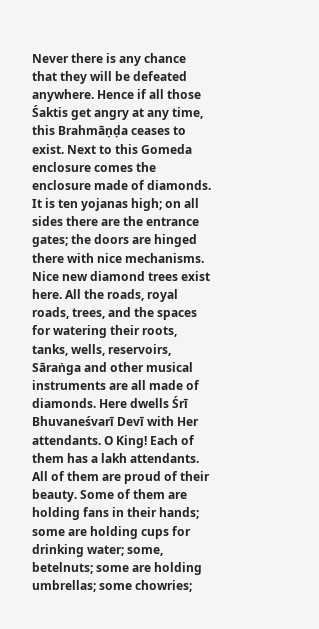Never there is any chance that they will be defeated anywhere. Hence if all those Śaktis get angry at any time, this Brahmāṇḍa ceases to exist. Next to this Gomeda enclosure comes the enclosure made of diamonds. It is ten yojanas high; on all sides there are the entrance gates; the doors are hinged there with nice mechanisms. Nice new diamond trees exist here. All the roads, royal roads, trees, and the spaces for watering their roots, tanks, wells, reservoirs, Sāraṅga and other musical instruments are all made of diamonds. Here dwells Śrī Bhuvaneśvarī Devī with Her attendants. O King! Each of them has a lakh attendants. All of them are proud of their beauty. Some of them are holding fans in their hands; some are holding cups for drinking water; some, betelnuts; some are holding umbrellas; some chowries;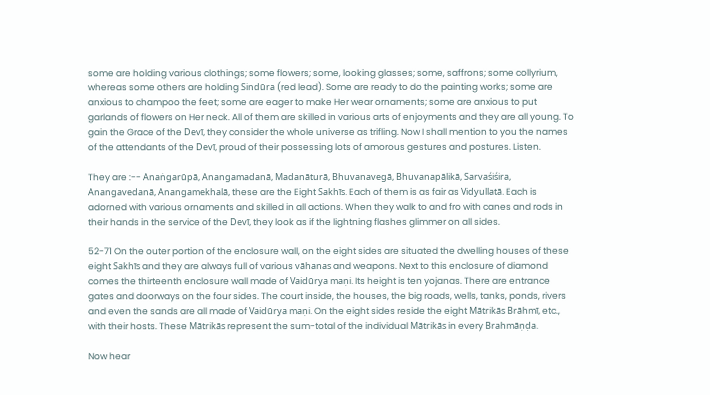some are holding various clothings; some flowers; some, looking glasses; some, saffrons; some collyrium, whereas some others are holding Sindūra (red lead). Some are ready to do the painting works; some are anxious to champoo the feet; some are eager to make Her wear ornaments; some are anxious to put garlands of flowers on Her neck. All of them are skilled in various arts of enjoyments and they are all young. To gain the Grace of the Devī, they consider the whole universe as trifling. Now I shall mention to you the names of the attendants of the Devī, proud of their possessing lots of amorous gestures and postures. Listen.

They are :-- Anaṅgarūpā, Anangamadanā, Madanāturā, Bhuvanavegā, Bhuvanapālikā, Sarvaśiśira, Anangavedanā, Anangamekhalā, these are the Eight Sakhīs. Each of them is as fair as Vidyullatā. Each is adorned with various ornaments and skilled in all actions. When they walk to and fro with canes and rods in their hands in the service of the Devī, they look as if the lightning flashes glimmer on all sides.

52-71 On the outer portion of the enclosure wall, on the eight sides are situated the dwelling houses of these eight Sakhīs and they are always full of various vāhanas and weapons. Next to this enclosure of diamond comes the thirteenth enclosure wall made of Vaidūrya maṇi. Its height is ten yojanas. There are entrance gates and doorways on the four sides. The court inside, the houses, the big roads, wells, tanks, ponds, rivers and even the sands are all made of Vaidūrya maṇi. On the eight sides reside the eight Mātrikās Brāhmī, etc., with their hosts. These Mātrikās represent the sum-total of the individual Mātrikās in every Brahmāṇḍa.

Now hear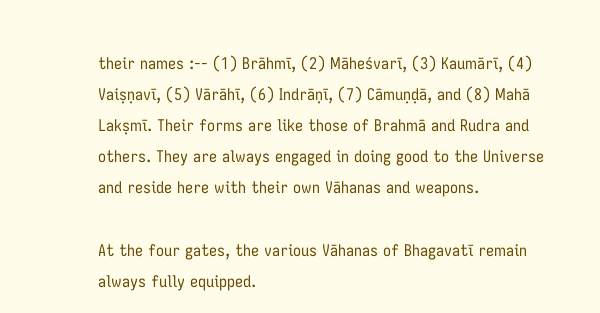their names :-- (1) Brāhmī, (2) Māheśvarī, (3) Kaumārī, (4) Vaiṣṇavī, (5) Vārāhī, (6) Indrāṇī, (7) Cāmuṇḍā, and (8) Mahā Lakṣmī. Their forms are like those of Brahmā and Rudra and others. They are always engaged in doing good to the Universe and reside here with their own Vāhanas and weapons.

At the four gates, the various Vāhanas of Bhagavatī remain always fully equipped.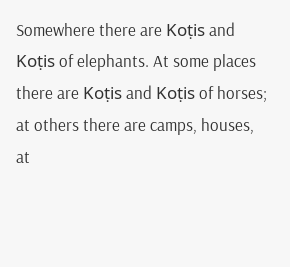Somewhere there are Koṭis and Koṭis of elephants. At some places there are Koṭis and Koṭis of horses; at others there are camps, houses, at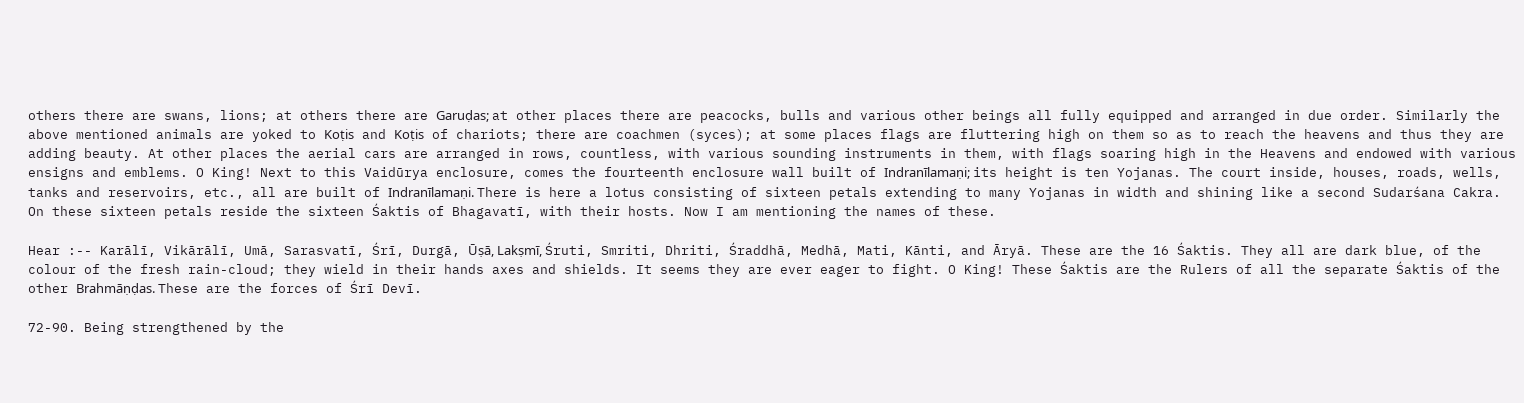others there are swans, lions; at others there are Garuḍas; at other places there are peacocks, bulls and various other beings all fully equipped and arranged in due order. Similarly the above mentioned animals are yoked to Koṭis and Koṭis of chariots; there are coachmen (syces); at some places flags are fluttering high on them so as to reach the heavens and thus they are adding beauty. At other places the aerial cars are arranged in rows, countless, with various sounding instruments in them, with flags soaring high in the Heavens and endowed with various ensigns and emblems. O King! Next to this Vaidūrya enclosure, comes the fourteenth enclosure wall built of Indranīlamaṇi; its height is ten Yojanas. The court inside, houses, roads, wells, tanks and reservoirs, etc., all are built of Indranīlamaṇi. There is here a lotus consisting of sixteen petals extending to many Yojanas in width and shining like a second Sudarśana Cakra. On these sixteen petals reside the sixteen Śaktis of Bhagavatī, with their hosts. Now I am mentioning the names of these.

Hear :-- Karālī, Vikārālī, Umā, Sarasvatī, Śrī, Durgā, Ūṣā, Lakṣmī, Śruti, Smriti, Dhriti, Śraddhā, Medhā, Mati, Kānti, and Āryā. These are the 16 Śaktis. They all are dark blue, of the colour of the fresh rain-cloud; they wield in their hands axes and shields. It seems they are ever eager to fight. O King! These Śaktis are the Rulers of all the separate Śaktis of the other Brahmāṇḍas. These are the forces of Śrī Devī.

72-90. Being strengthened by the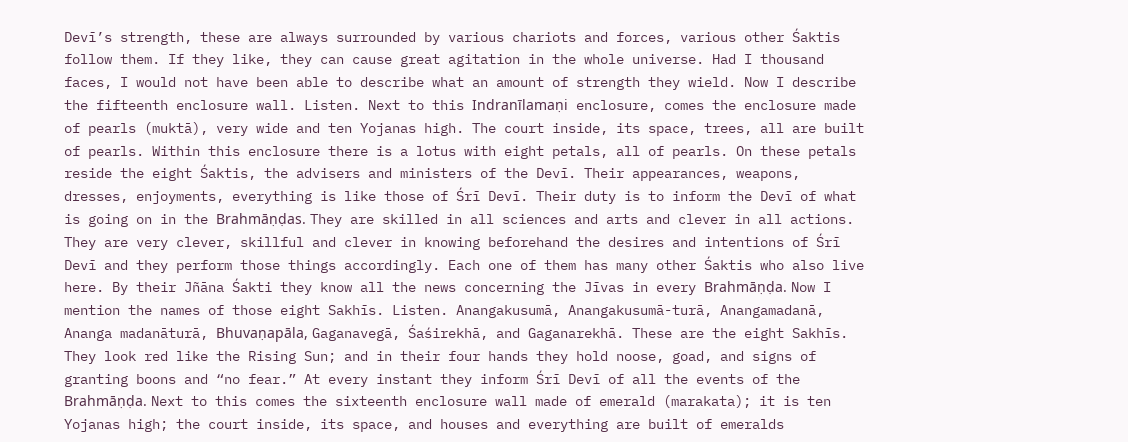Devī’s strength, these are always surrounded by various chariots and forces, various other Śaktis follow them. If they like, they can cause great agitation in the whole universe. Had I thousand faces, I would not have been able to describe what an amount of strength they wield. Now I describe the fifteenth enclosure wall. Listen. Next to this Indranīlamaṇi enclosure, comes the enclosure made of pearls (muktā), very wide and ten Yojanas high. The court inside, its space, trees, all are built of pearls. Within this enclosure there is a lotus with eight petals, all of pearls. On these petals reside the eight Śaktis, the advisers and ministers of the Devī. Their appearances, weapons, dresses, enjoyments, everything is like those of Śrī Devī. Their duty is to inform the Devī of what is going on in the Brahmāṇḍas. They are skilled in all sciences and arts and clever in all actions. They are very clever, skillful and clever in knowing beforehand the desires and intentions of Śrī Devī and they perform those things accordingly. Each one of them has many other Śaktis who also live here. By their Jñāna Śakti they know all the news concerning the Jīvas in every Brahmāṇḍa. Now I mention the names of those eight Sakhīs. Listen. Anangakusumā, Anangakusumā-turā, Anangamadanā, Ananga madanāturā, Bhuvaṇapāla, Gaganavegā, Śaśirekhā, and Gaganarekhā. These are the eight Sakhīs. They look red like the Rising Sun; and in their four hands they hold noose, goad, and signs of granting boons and “no fear.” At every instant they inform Śrī Devī of all the events of the Brahmāṇḍa. Next to this comes the sixteenth enclosure wall made of emerald (marakata); it is ten Yojanas high; the court inside, its space, and houses and everything are built of emeralds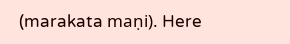(marakata maṇi). Here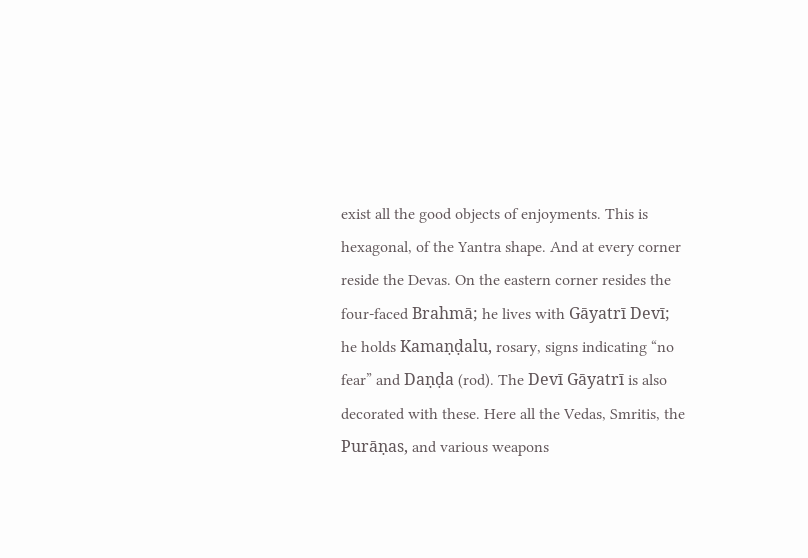exist all the good objects of enjoyments. This is hexagonal, of the Yantra shape. And at every corner reside the Devas. On the eastern corner resides the four-faced Brahmā; he lives with Gāyatrī Devī; he holds Kamaṇḍalu, rosary, signs indicating “no fear” and Daṇḍa (rod). The Devī Gāyatrī is also decorated with these. Here all the Vedas, Smritis, the Purāṇas, and various weapons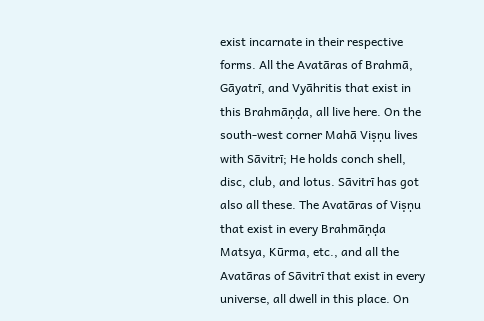exist incarnate in their respective forms. All the Avatāras of Brahmā, Gāyatrī, and Vyāhritis that exist in this Brahmāṇḍa, all live here. On the south-west corner Mahā Viṣṇu lives with Sāvitrī; He holds conch shell, disc, club, and lotus. Sāvitrī has got also all these. The Avatāras of Viṣṇu that exist in every Brahmāṇḍa Matsya, Kūrma, etc., and all the Avatāras of Sāvitrī that exist in every universe, all dwell in this place. On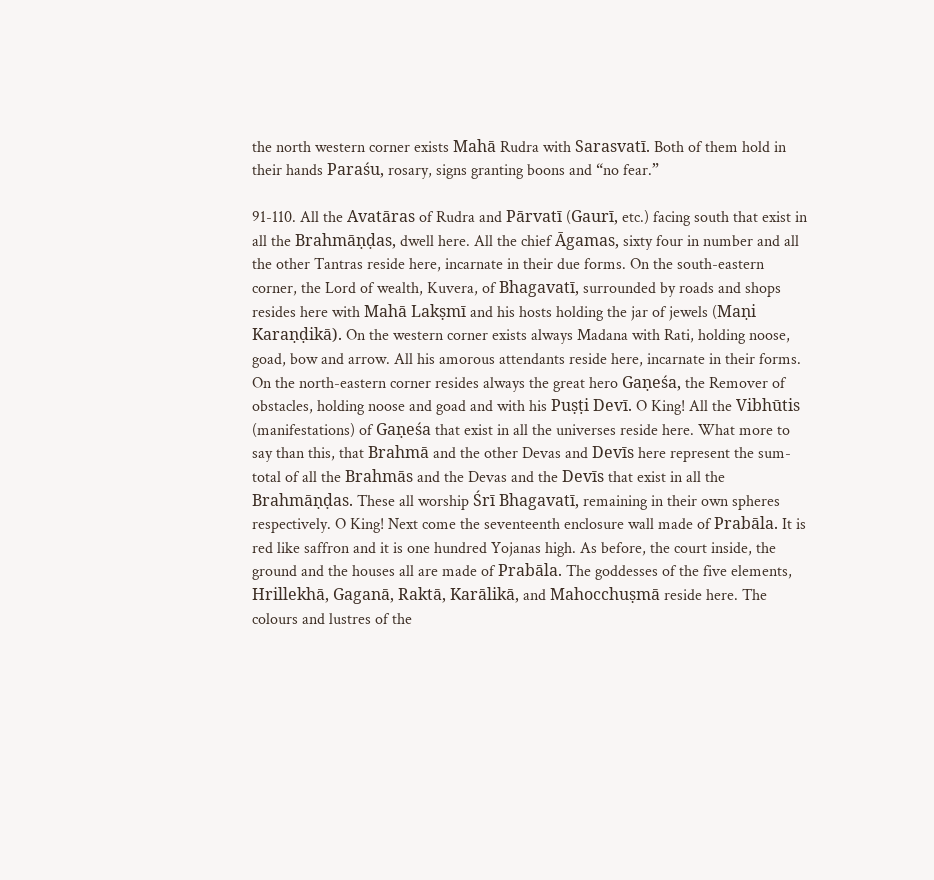the north western corner exists Mahā Rudra with Sarasvatī. Both of them hold in their hands Paraśu, rosary, signs granting boons and “no fear.”

91-110. All the Avatāras of Rudra and Pārvatī (Gaurī, etc.) facing south that exist in all the Brahmāṇḍas, dwell here. All the chief Āgamas, sixty four in number and all the other Tantras reside here, incarnate in their due forms. On the south-eastern corner, the Lord of wealth, Kuvera, of Bhagavatī, surrounded by roads and shops resides here with Mahā Lakṣmī and his hosts holding the jar of jewels (Maṇi Karaṇḍikā). On the western corner exists always Madana with Rati, holding noose, goad, bow and arrow. All his amorous attendants reside here, incarnate in their forms. On the north-eastern corner resides always the great hero Gaṇeśa, the Remover of obstacles, holding noose and goad and with his Puṣṭi Devī. O King! All the Vibhūtis (manifestations) of Gaṇeśa that exist in all the universes reside here. What more to say than this, that Brahmā and the other Devas and Devīs here represent the sum-total of all the Brahmās and the Devas and the Devīs that exist in all the Brahmāṇḍas. These all worship Śrī Bhagavatī, remaining in their own spheres respectively. O King! Next come the seventeenth enclosure wall made of Prabāla. It is red like saffron and it is one hundred Yojanas high. As before, the court inside, the ground and the houses all are made of Prabāla. The goddesses of the five elements, Hrillekhā, Gaganā, Raktā, Karālikā, and Mahocchuṣmā reside here. The colours and lustres of the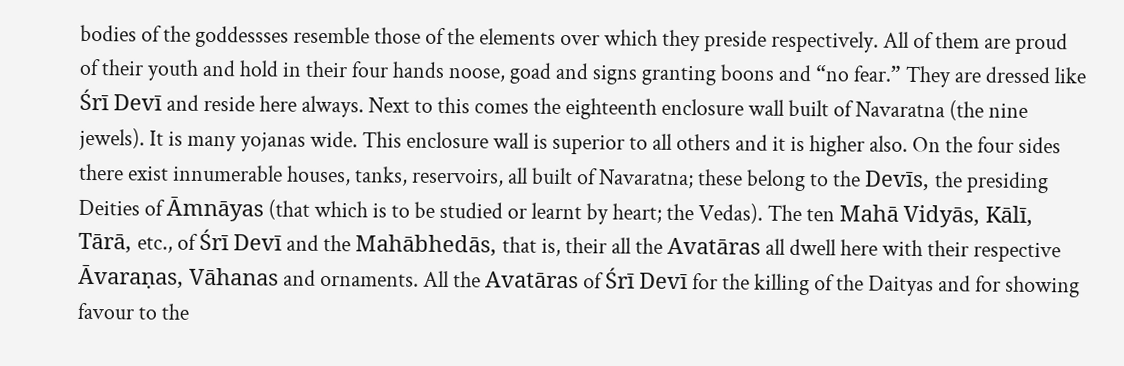bodies of the goddessses resemble those of the elements over which they preside respectively. All of them are proud of their youth and hold in their four hands noose, goad and signs granting boons and “no fear.” They are dressed like Śrī Devī and reside here always. Next to this comes the eighteenth enclosure wall built of Navaratna (the nine jewels). It is many yojanas wide. This enclosure wall is superior to all others and it is higher also. On the four sides there exist innumerable houses, tanks, reservoirs, all built of Navaratna; these belong to the Devīs, the presiding Deities of Āmnāyas (that which is to be studied or learnt by heart; the Vedas). The ten Mahā Vidyās, Kālī, Tārā, etc., of Śrī Devī and the Mahābhedās, that is, their all the Avatāras all dwell here with their respective Āvaraṇas, Vāhanas and ornaments. All the Avatāras of Śrī Devī for the killing of the Daityas and for showing favour to the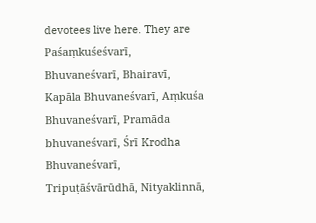devotees live here. They are Paśaṃkuśeśvarī, Bhuvaneśvarī, Bhairavī, Kapāla Bhuvaneśvarī, Aṃkuśa Bhuvaneśvarī, Pramāda bhuvaneśvarī, Śrī Krodha Bhuvaneśvarī, Tripuṭāśvārūdhā, Nityaklinnā,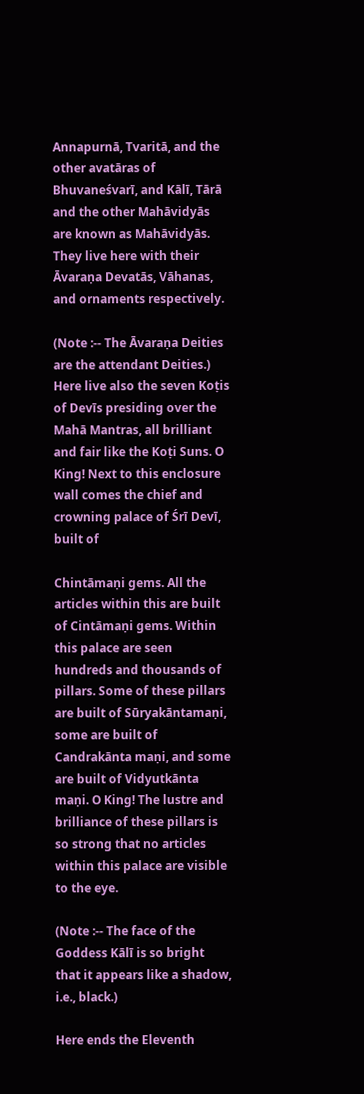Annapurnā, Tvaritā, and the other avatāras of Bhuvaneśvarī, and Kālī, Tārā and the other Mahāvidyās are known as Mahāvidyās. They live here with their Āvaraṇa Devatās, Vāhanas, and ornaments respectively.

(Note :-- The Āvaraṇa Deities are the attendant Deities.) Here live also the seven Koṭis of Devīs presiding over the Mahā Mantras, all brilliant and fair like the Koṭi Suns. O King! Next to this enclosure wall comes the chief and crowning palace of Śrī Devī, built of

Chintāmaṇi gems. All the articles within this are built of Cintāmaṇi gems. Within this palace are seen hundreds and thousands of pillars. Some of these pillars are built of Sūryakāntamaṇi, some are built of Candrakānta maṇi, and some are built of Vidyutkānta maṇi. O King! The lustre and brilliance of these pillars is so strong that no articles within this palace are visible to the eye.

(Note :-- The face of the Goddess Kālī is so bright that it appears like a shadow, i.e., black.)

Here ends the Eleventh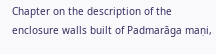Chapter on the description of the enclosure walls built of Padmarāga maṇi,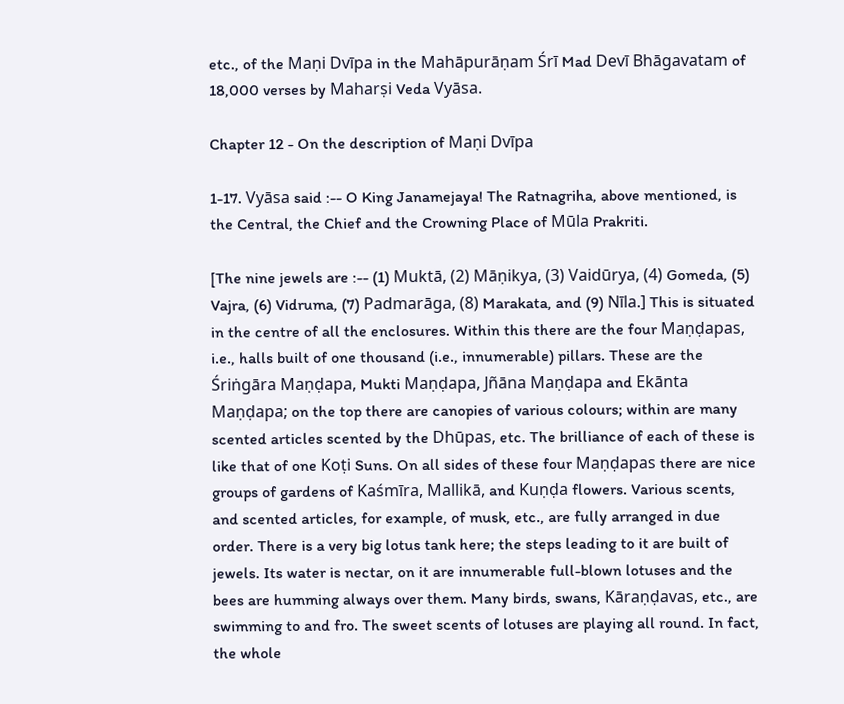etc., of the Maṇi Dvīpa in the Mahāpurāṇam Śrī Mad Devī Bhāgavatam of 18,000 verses by Maharṣi Veda Vyāsa.

Chapter 12 - On the description of Maṇi Dvīpa

1-17. Vyāsa said :-- O King Janamejaya! The Ratnagriha, above mentioned, is the Central, the Chief and the Crowning Place of Mūla Prakriti.

[The nine jewels are :-- (1) Muktā, (2) Māṇikya, (3) Vaidūrya, (4) Gomeda, (5) Vajra, (6) Vidruma, (7) Padmarāga, (8) Marakata, and (9) Nīla.] This is situated in the centre of all the enclosures. Within this there are the four Maṇḍapas, i.e., halls built of one thousand (i.e., innumerable) pillars. These are the Śriṅgāra Maṇḍapa, Mukti Maṇḍapa, Jñāna Maṇḍapa and Ekānta Maṇḍapa; on the top there are canopies of various colours; within are many scented articles scented by the Dhūpas, etc. The brilliance of each of these is like that of one Koṭi Suns. On all sides of these four Maṇḍapas there are nice groups of gardens of Kaśmīra, Mallikā, and Kuṇḍa flowers. Various scents, and scented articles, for example, of musk, etc., are fully arranged in due order. There is a very big lotus tank here; the steps leading to it are built of jewels. Its water is nectar, on it are innumerable full-blown lotuses and the bees are humming always over them. Many birds, swans, Kāraṇḍavas, etc., are swimming to and fro. The sweet scents of lotuses are playing all round. In fact, the whole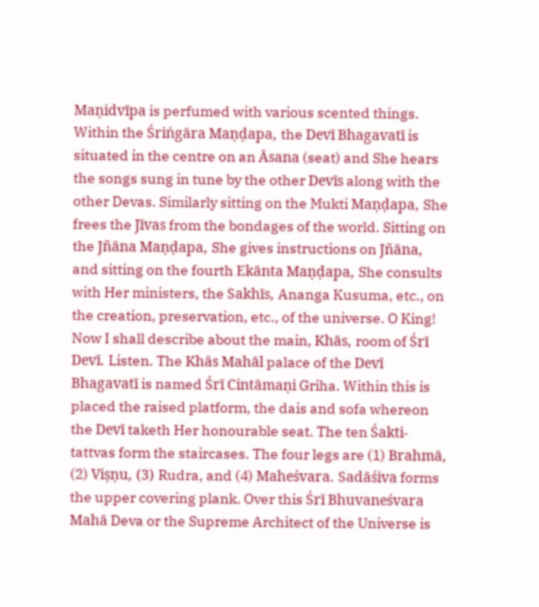Maṇidvīpa is perfumed with various scented things. Within the Śriṅgāra Maṇḍapa, the Devī Bhagavatī is situated in the centre on an Āsana (seat) and She hears the songs sung in tune by the other Devīs along with the other Devas. Similarly sitting on the Mukti Maṇḍapa, She frees the Jīvas from the bondages of the world. Sitting on the Jñāna Maṇḍapa, She gives instructions on Jñāna, and sitting on the fourth Ekānta Maṇḍapa, She consults with Her ministers, the Sakhīs, Ananga Kusuma, etc., on the creation, preservation, etc., of the universe. O King! Now I shall describe about the main, Khās, room of Śrī Devī. Listen. The Khās Mahāl palace of the Devī Bhagavatī is named Śrī Cintāmaṇi Griha. Within this is placed the raised platform, the dais and sofa whereon the Devī taketh Her honourable seat. The ten Śakti-tattvas form the staircases. The four legs are (1) Brahmā, (2) Viṣṇu, (3) Rudra, and (4) Maheśvara. Sadāśiva forms the upper covering plank. Over this Śrī Bhuvaneśvara Mahā Deva or the Supreme Architect of the Universe is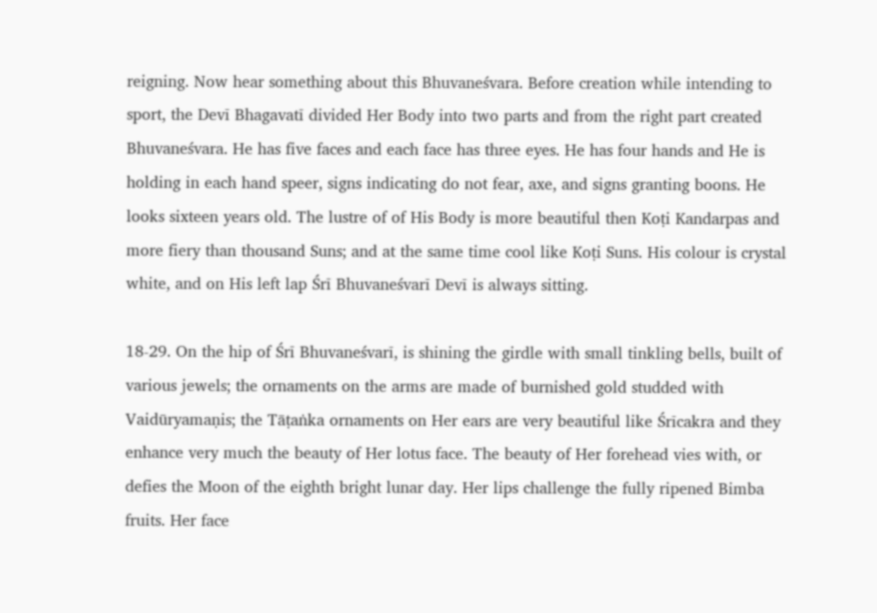reigning. Now hear something about this Bhuvaneśvara. Before creation while intending to sport, the Devī Bhagavatī divided Her Body into two parts and from the right part created Bhuvaneśvara. He has five faces and each face has three eyes. He has four hands and He is holding in each hand speer, signs indicating do not fear, axe, and signs granting boons. He looks sixteen years old. The lustre of of His Body is more beautiful then Koṭi Kandarpas and more fiery than thousand Suns; and at the same time cool like Koṭi Suns. His colour is crystal white, and on His left lap Śrī Bhuvaneśvarī Devī is always sitting.

18-29. On the hip of Śrī Bhuvaneśvarī, is shining the girdle with small tinkling bells, built of various jewels; the ornaments on the arms are made of burnished gold studded with Vaidūryamaṇis; the Tāṭaṅka ornaments on Her ears are very beautiful like Śrīcakra and they enhance very much the beauty of Her lotus face. The beauty of Her forehead vies with, or defies the Moon of the eighth bright lunar day. Her lips challenge the fully ripened Bimba fruits. Her face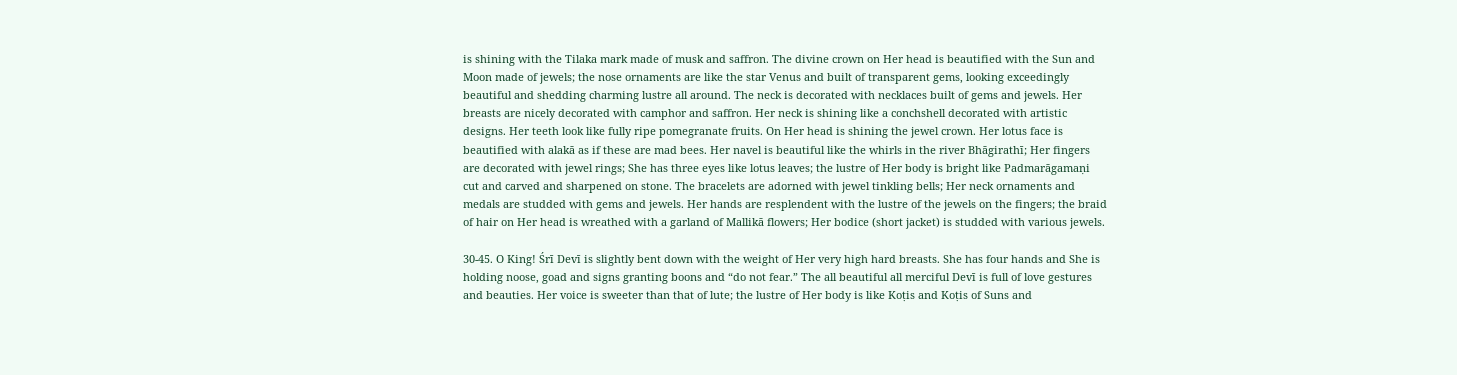is shining with the Tilaka mark made of musk and saffron. The divine crown on Her head is beautified with the Sun and Moon made of jewels; the nose ornaments are like the star Venus and built of transparent gems, looking exceedingly beautiful and shedding charming lustre all around. The neck is decorated with necklaces built of gems and jewels. Her breasts are nicely decorated with camphor and saffron. Her neck is shining like a conchshell decorated with artistic designs. Her teeth look like fully ripe pomegranate fruits. On Her head is shining the jewel crown. Her lotus face is beautified with alakā as if these are mad bees. Her navel is beautiful like the whirls in the river Bhāgirathī; Her fingers are decorated with jewel rings; She has three eyes like lotus leaves; the lustre of Her body is bright like Padmarāgamaṇi cut and carved and sharpened on stone. The bracelets are adorned with jewel tinkling bells; Her neck ornaments and medals are studded with gems and jewels. Her hands are resplendent with the lustre of the jewels on the fingers; the braid of hair on Her head is wreathed with a garland of Mallikā flowers; Her bodice (short jacket) is studded with various jewels.

30-45. O King! Śrī Devī is slightly bent down with the weight of Her very high hard breasts. She has four hands and She is holding noose, goad and signs granting boons and “do not fear.” The all beautiful all merciful Devī is full of love gestures and beauties. Her voice is sweeter than that of lute; the lustre of Her body is like Koṭis and Koṭis of Suns and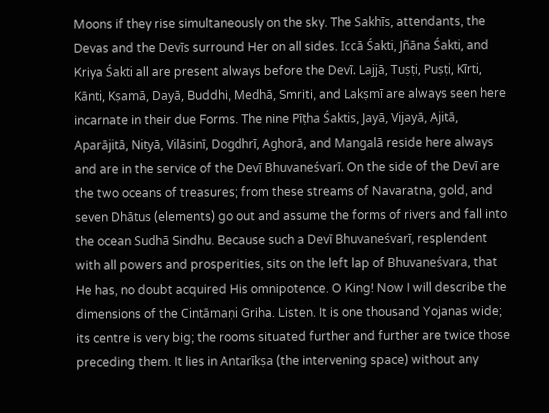Moons if they rise simultaneously on the sky. The Sakhīs, attendants, the Devas and the Devīs surround Her on all sides. Iccā Śakti, Jñāna Śakti, and Kriya Śakti all are present always before the Devī. Lajjā, Tuṣṭi, Puṣṭi, Kīrti, Kānti, Kṣamā, Dayā, Buddhi, Medhā, Smriti, and Lakṣmī are always seen here incarnate in their due Forms. The nine Pīṭha Śaktis, Jayā, Vijayā, Ajitā, Aparājitā, Nityā, Vilāsinī, Dogdhrī, Aghorā, and Mangalā reside here always and are in the service of the Devī Bhuvaneśvarī. On the side of the Devī are the two oceans of treasures; from these streams of Navaratna, gold, and seven Dhātus (elements) go out and assume the forms of rivers and fall into the ocean Sudhā Sindhu. Because such a Devī Bhuvaneśvarī, resplendent with all powers and prosperities, sits on the left lap of Bhuvaneśvara, that He has, no doubt acquired His omnipotence. O King! Now I will describe the dimensions of the Cintāmaṇi Griha. Listen. It is one thousand Yojanas wide; its centre is very big; the rooms situated further and further are twice those preceding them. It lies in Antarīkṣa (the intervening space) without any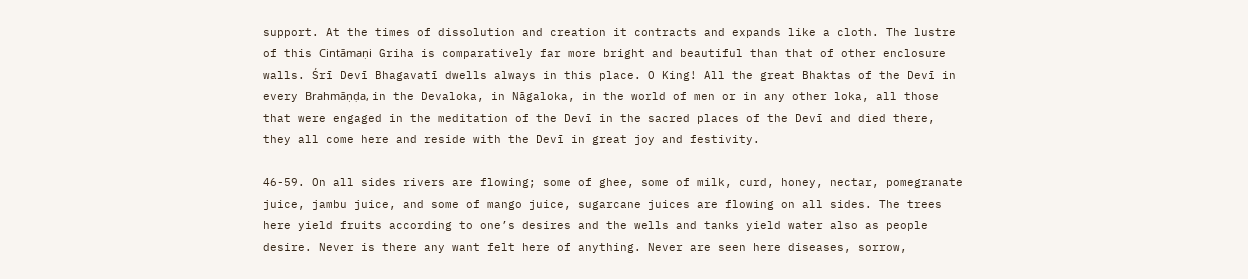support. At the times of dissolution and creation it contracts and expands like a cloth. The lustre of this Cintāmaṇi Griha is comparatively far more bright and beautiful than that of other enclosure walls. Śrī Devī Bhagavatī dwells always in this place. O King! All the great Bhaktas of the Devī in every Brahmāṇḍa, in the Devaloka, in Nāgaloka, in the world of men or in any other loka, all those that were engaged in the meditation of the Devī in the sacred places of the Devī and died there, they all come here and reside with the Devī in great joy and festivity.

46-59. On all sides rivers are flowing; some of ghee, some of milk, curd, honey, nectar, pomegranate juice, jambu juice, and some of mango juice, sugarcane juices are flowing on all sides. The trees here yield fruits according to one’s desires and the wells and tanks yield water also as people desire. Never is there any want felt here of anything. Never are seen here diseases, sorrow,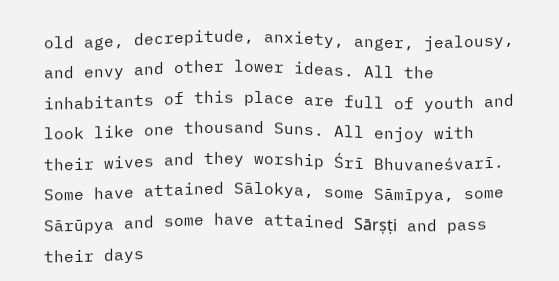old age, decrepitude, anxiety, anger, jealousy, and envy and other lower ideas. All the inhabitants of this place are full of youth and look like one thousand Suns. All enjoy with their wives and they worship Śrī Bhuvaneśvarī. Some have attained Sālokya, some Sāmīpya, some Sārūpya and some have attained Sārṣṭi and pass their days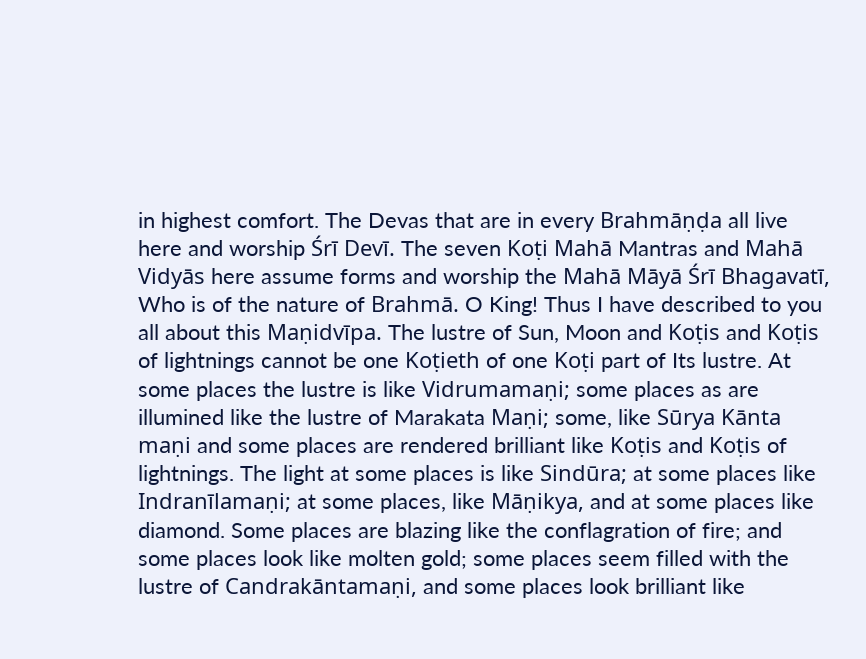in highest comfort. The Devas that are in every Brahmāṇḍa all live here and worship Śrī Devī. The seven Koṭi Mahā Mantras and Mahā Vidyās here assume forms and worship the Mahā Māyā Śrī Bhagavatī, Who is of the nature of Brahmā. O King! Thus I have described to you all about this Maṇidvīpa. The lustre of Sun, Moon and Koṭis and Koṭis of lightnings cannot be one Koṭieth of one Koṭi part of Its lustre. At some places the lustre is like Vidrumamaṇi; some places as are illumined like the lustre of Marakata Maṇi; some, like Sūrya Kānta maṇi and some places are rendered brilliant like Koṭis and Koṭis of lightnings. The light at some places is like Sindūra; at some places like Indranīlamaṇi; at some places, like Māṇikya, and at some places like diamond. Some places are blazing like the conflagration of fire; and some places look like molten gold; some places seem filled with the lustre of Candrakāntamaṇi, and some places look brilliant like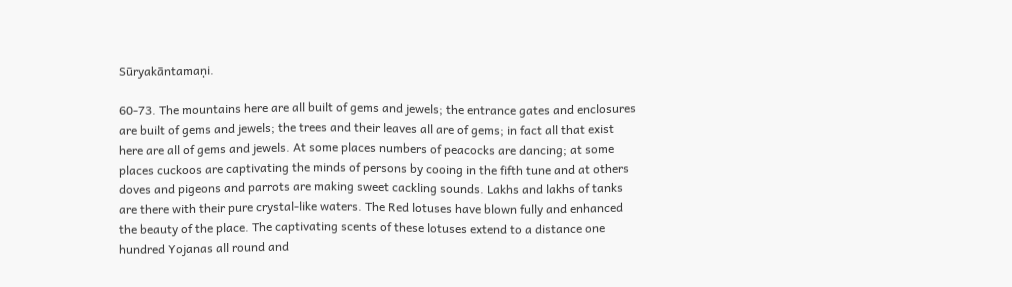Sūryakāntamaṇi.

60-73. The mountains here are all built of gems and jewels; the entrance gates and enclosures are built of gems and jewels; the trees and their leaves all are of gems; in fact all that exist here are all of gems and jewels. At some places numbers of peacocks are dancing; at some places cuckoos are captivating the minds of persons by cooing in the fifth tune and at others doves and pigeons and parrots are making sweet cackling sounds. Lakhs and lakhs of tanks are there with their pure crystal-like waters. The Red lotuses have blown fully and enhanced the beauty of the place. The captivating scents of these lotuses extend to a distance one hundred Yojanas all round and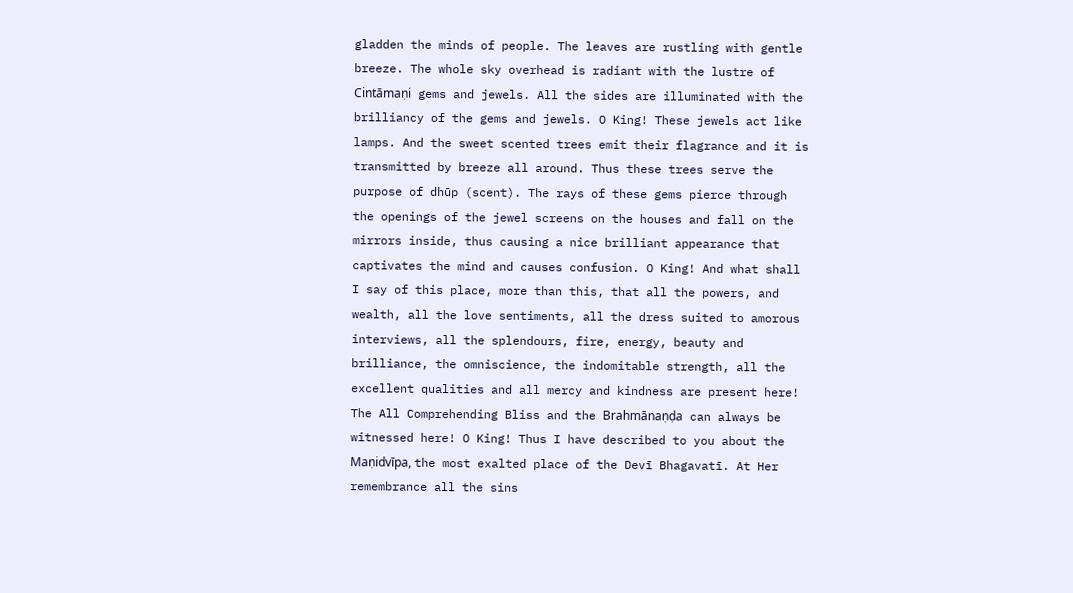gladden the minds of people. The leaves are rustling with gentle breeze. The whole sky overhead is radiant with the lustre of Cintāmaṇi gems and jewels. All the sides are illuminated with the brilliancy of the gems and jewels. O King! These jewels act like lamps. And the sweet scented trees emit their flagrance and it is transmitted by breeze all around. Thus these trees serve the purpose of dhūp (scent). The rays of these gems pierce through the openings of the jewel screens on the houses and fall on the mirrors inside, thus causing a nice brilliant appearance that captivates the mind and causes confusion. O King! And what shall I say of this place, more than this, that all the powers, and wealth, all the love sentiments, all the dress suited to amorous interviews, all the splendours, fire, energy, beauty and brilliance, the omniscience, the indomitable strength, all the excellent qualities and all mercy and kindness are present here! The All Comprehending Bliss and the Brahmānaṇḍa can always be witnessed here! O King! Thus I have described to you about the Maṇidvīpa, the most exalted place of the Devī Bhagavatī. At Her remembrance all the sins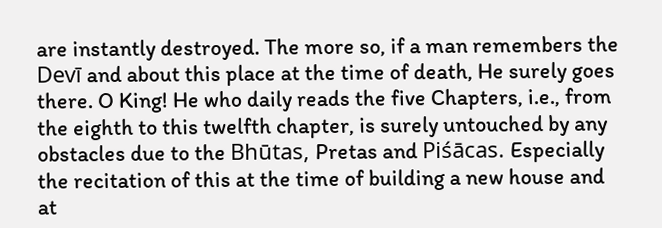are instantly destroyed. The more so, if a man remembers the Devī and about this place at the time of death, He surely goes there. O King! He who daily reads the five Chapters, i.e., from the eighth to this twelfth chapter, is surely untouched by any obstacles due to the Bhūtas, Pretas and Piśācas. Especially the recitation of this at the time of building a new house and at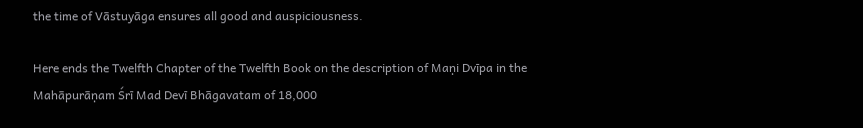the time of Vāstuyāga ensures all good and auspiciousness.

Here ends the Twelfth Chapter of the Twelfth Book on the description of Maṇi Dvīpa in the Mahāpurāṇam Śrī Mad Devī Bhāgavatam of 18,000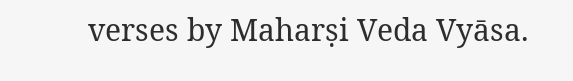verses by Maharṣi Veda Vyāsa.